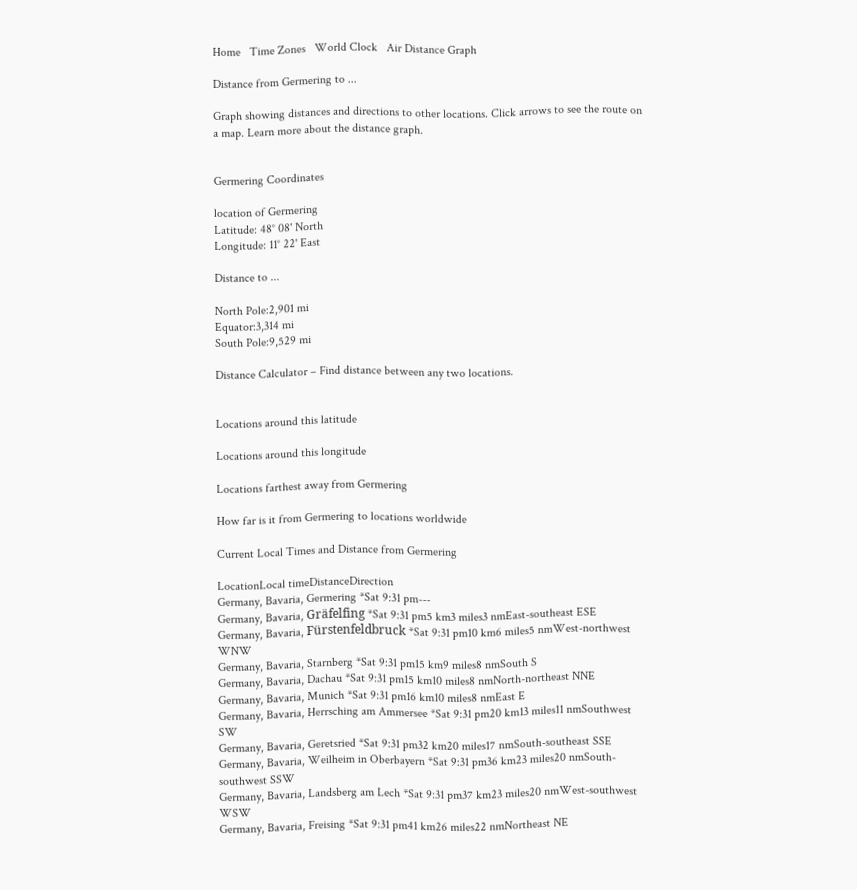Home   Time Zones   World Clock   Air Distance Graph

Distance from Germering to ...

Graph showing distances and directions to other locations. Click arrows to see the route on a map. Learn more about the distance graph.


Germering Coordinates

location of Germering
Latitude: 48° 08' North
Longitude: 11° 22' East

Distance to ...

North Pole:2,901 mi
Equator:3,314 mi
South Pole:9,529 mi

Distance Calculator – Find distance between any two locations.


Locations around this latitude

Locations around this longitude

Locations farthest away from Germering

How far is it from Germering to locations worldwide

Current Local Times and Distance from Germering

LocationLocal timeDistanceDirection
Germany, Bavaria, Germering *Sat 9:31 pm---
Germany, Bavaria, Gräfelfing *Sat 9:31 pm5 km3 miles3 nmEast-southeast ESE
Germany, Bavaria, Fürstenfeldbruck *Sat 9:31 pm10 km6 miles5 nmWest-northwest WNW
Germany, Bavaria, Starnberg *Sat 9:31 pm15 km9 miles8 nmSouth S
Germany, Bavaria, Dachau *Sat 9:31 pm15 km10 miles8 nmNorth-northeast NNE
Germany, Bavaria, Munich *Sat 9:31 pm16 km10 miles8 nmEast E
Germany, Bavaria, Herrsching am Ammersee *Sat 9:31 pm20 km13 miles11 nmSouthwest SW
Germany, Bavaria, Geretsried *Sat 9:31 pm32 km20 miles17 nmSouth-southeast SSE
Germany, Bavaria, Weilheim in Oberbayern *Sat 9:31 pm36 km23 miles20 nmSouth-southwest SSW
Germany, Bavaria, Landsberg am Lech *Sat 9:31 pm37 km23 miles20 nmWest-southwest WSW
Germany, Bavaria, Freising *Sat 9:31 pm41 km26 miles22 nmNortheast NE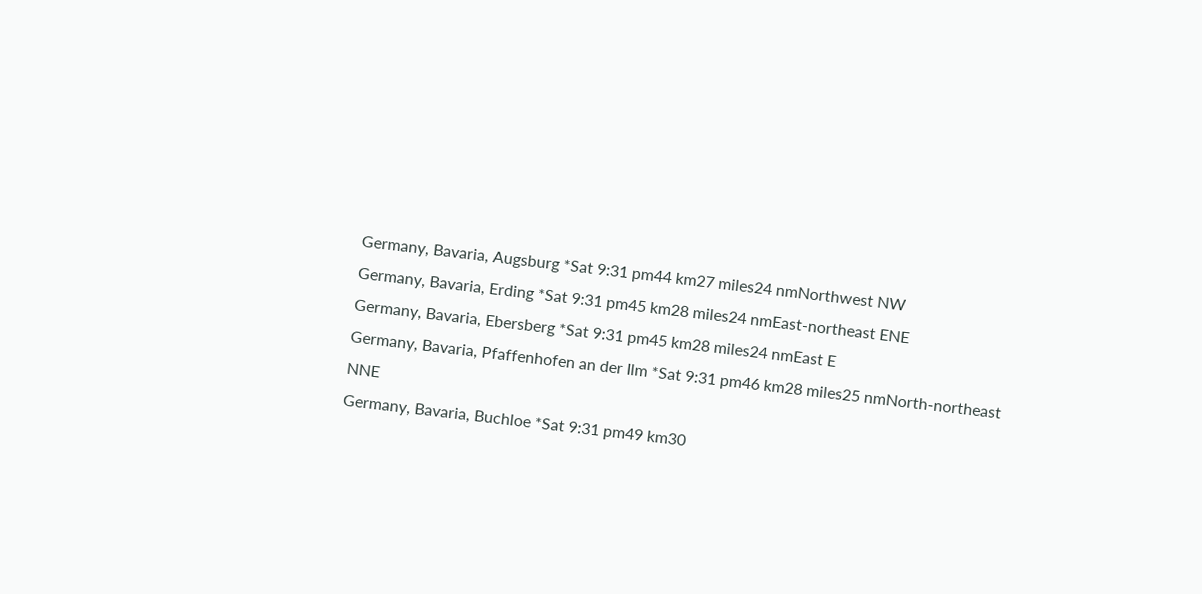Germany, Bavaria, Augsburg *Sat 9:31 pm44 km27 miles24 nmNorthwest NW
Germany, Bavaria, Erding *Sat 9:31 pm45 km28 miles24 nmEast-northeast ENE
Germany, Bavaria, Ebersberg *Sat 9:31 pm45 km28 miles24 nmEast E
Germany, Bavaria, Pfaffenhofen an der Ilm *Sat 9:31 pm46 km28 miles25 nmNorth-northeast NNE
Germany, Bavaria, Buchloe *Sat 9:31 pm49 km30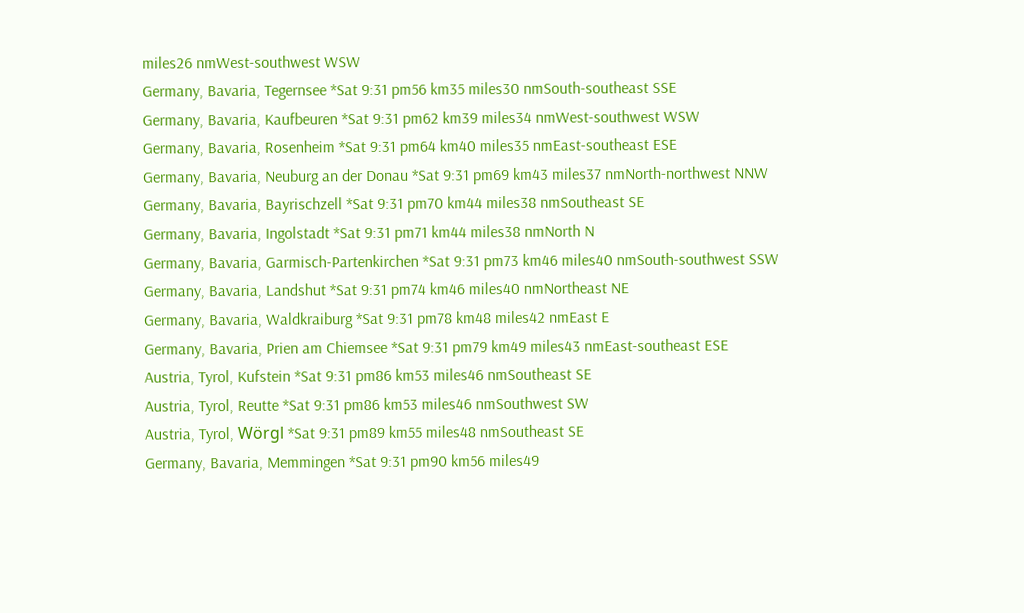miles26 nmWest-southwest WSW
Germany, Bavaria, Tegernsee *Sat 9:31 pm56 km35 miles30 nmSouth-southeast SSE
Germany, Bavaria, Kaufbeuren *Sat 9:31 pm62 km39 miles34 nmWest-southwest WSW
Germany, Bavaria, Rosenheim *Sat 9:31 pm64 km40 miles35 nmEast-southeast ESE
Germany, Bavaria, Neuburg an der Donau *Sat 9:31 pm69 km43 miles37 nmNorth-northwest NNW
Germany, Bavaria, Bayrischzell *Sat 9:31 pm70 km44 miles38 nmSoutheast SE
Germany, Bavaria, Ingolstadt *Sat 9:31 pm71 km44 miles38 nmNorth N
Germany, Bavaria, Garmisch-Partenkirchen *Sat 9:31 pm73 km46 miles40 nmSouth-southwest SSW
Germany, Bavaria, Landshut *Sat 9:31 pm74 km46 miles40 nmNortheast NE
Germany, Bavaria, Waldkraiburg *Sat 9:31 pm78 km48 miles42 nmEast E
Germany, Bavaria, Prien am Chiemsee *Sat 9:31 pm79 km49 miles43 nmEast-southeast ESE
Austria, Tyrol, Kufstein *Sat 9:31 pm86 km53 miles46 nmSoutheast SE
Austria, Tyrol, Reutte *Sat 9:31 pm86 km53 miles46 nmSouthwest SW
Austria, Tyrol, Wörgl *Sat 9:31 pm89 km55 miles48 nmSoutheast SE
Germany, Bavaria, Memmingen *Sat 9:31 pm90 km56 miles49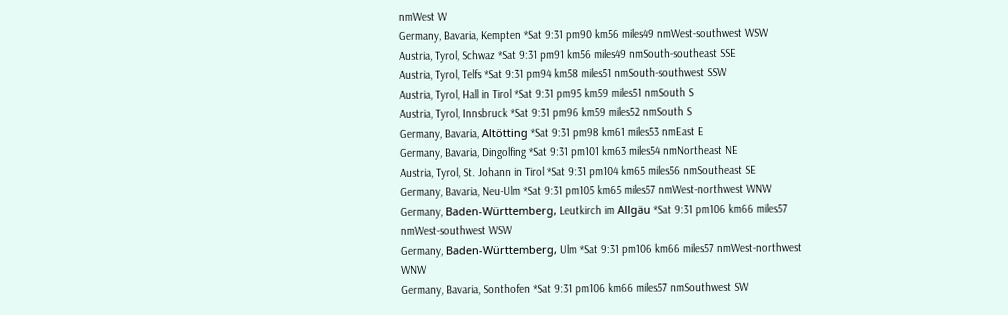nmWest W
Germany, Bavaria, Kempten *Sat 9:31 pm90 km56 miles49 nmWest-southwest WSW
Austria, Tyrol, Schwaz *Sat 9:31 pm91 km56 miles49 nmSouth-southeast SSE
Austria, Tyrol, Telfs *Sat 9:31 pm94 km58 miles51 nmSouth-southwest SSW
Austria, Tyrol, Hall in Tirol *Sat 9:31 pm95 km59 miles51 nmSouth S
Austria, Tyrol, Innsbruck *Sat 9:31 pm96 km59 miles52 nmSouth S
Germany, Bavaria, Altötting *Sat 9:31 pm98 km61 miles53 nmEast E
Germany, Bavaria, Dingolfing *Sat 9:31 pm101 km63 miles54 nmNortheast NE
Austria, Tyrol, St. Johann in Tirol *Sat 9:31 pm104 km65 miles56 nmSoutheast SE
Germany, Bavaria, Neu-Ulm *Sat 9:31 pm105 km65 miles57 nmWest-northwest WNW
Germany, Baden-Württemberg, Leutkirch im Allgäu *Sat 9:31 pm106 km66 miles57 nmWest-southwest WSW
Germany, Baden-Württemberg, Ulm *Sat 9:31 pm106 km66 miles57 nmWest-northwest WNW
Germany, Bavaria, Sonthofen *Sat 9:31 pm106 km66 miles57 nmSouthwest SW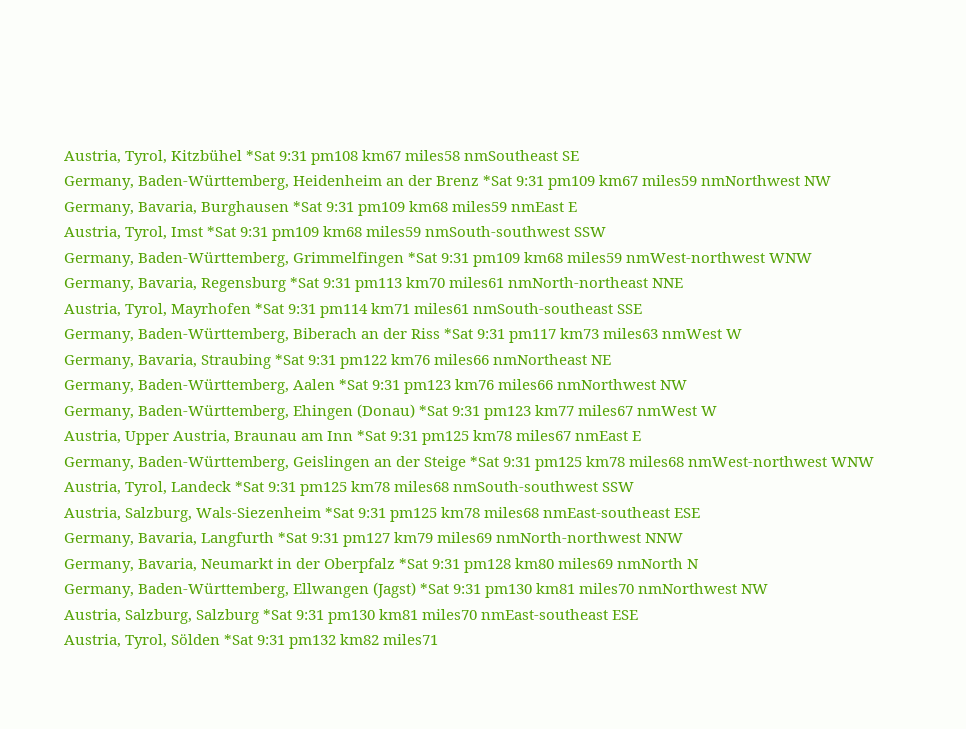Austria, Tyrol, Kitzbühel *Sat 9:31 pm108 km67 miles58 nmSoutheast SE
Germany, Baden-Württemberg, Heidenheim an der Brenz *Sat 9:31 pm109 km67 miles59 nmNorthwest NW
Germany, Bavaria, Burghausen *Sat 9:31 pm109 km68 miles59 nmEast E
Austria, Tyrol, Imst *Sat 9:31 pm109 km68 miles59 nmSouth-southwest SSW
Germany, Baden-Württemberg, Grimmelfingen *Sat 9:31 pm109 km68 miles59 nmWest-northwest WNW
Germany, Bavaria, Regensburg *Sat 9:31 pm113 km70 miles61 nmNorth-northeast NNE
Austria, Tyrol, Mayrhofen *Sat 9:31 pm114 km71 miles61 nmSouth-southeast SSE
Germany, Baden-Württemberg, Biberach an der Riss *Sat 9:31 pm117 km73 miles63 nmWest W
Germany, Bavaria, Straubing *Sat 9:31 pm122 km76 miles66 nmNortheast NE
Germany, Baden-Württemberg, Aalen *Sat 9:31 pm123 km76 miles66 nmNorthwest NW
Germany, Baden-Württemberg, Ehingen (Donau) *Sat 9:31 pm123 km77 miles67 nmWest W
Austria, Upper Austria, Braunau am Inn *Sat 9:31 pm125 km78 miles67 nmEast E
Germany, Baden-Württemberg, Geislingen an der Steige *Sat 9:31 pm125 km78 miles68 nmWest-northwest WNW
Austria, Tyrol, Landeck *Sat 9:31 pm125 km78 miles68 nmSouth-southwest SSW
Austria, Salzburg, Wals-Siezenheim *Sat 9:31 pm125 km78 miles68 nmEast-southeast ESE
Germany, Bavaria, Langfurth *Sat 9:31 pm127 km79 miles69 nmNorth-northwest NNW
Germany, Bavaria, Neumarkt in der Oberpfalz *Sat 9:31 pm128 km80 miles69 nmNorth N
Germany, Baden-Württemberg, Ellwangen (Jagst) *Sat 9:31 pm130 km81 miles70 nmNorthwest NW
Austria, Salzburg, Salzburg *Sat 9:31 pm130 km81 miles70 nmEast-southeast ESE
Austria, Tyrol, Sölden *Sat 9:31 pm132 km82 miles71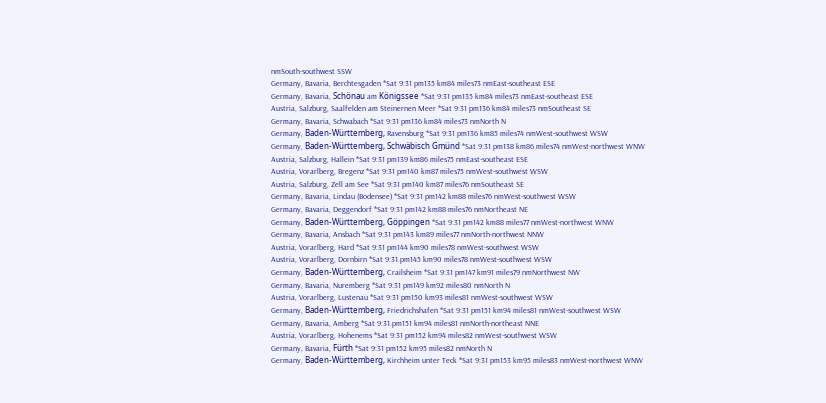nmSouth-southwest SSW
Germany, Bavaria, Berchtesgaden *Sat 9:31 pm135 km84 miles73 nmEast-southeast ESE
Germany, Bavaria, Schönau am Königssee *Sat 9:31 pm135 km84 miles73 nmEast-southeast ESE
Austria, Salzburg, Saalfelden am Steinernen Meer *Sat 9:31 pm136 km84 miles73 nmSoutheast SE
Germany, Bavaria, Schwabach *Sat 9:31 pm136 km84 miles73 nmNorth N
Germany, Baden-Württemberg, Ravensburg *Sat 9:31 pm136 km85 miles74 nmWest-southwest WSW
Germany, Baden-Württemberg, Schwäbisch Gmünd *Sat 9:31 pm138 km86 miles74 nmWest-northwest WNW
Austria, Salzburg, Hallein *Sat 9:31 pm139 km86 miles75 nmEast-southeast ESE
Austria, Vorarlberg, Bregenz *Sat 9:31 pm140 km87 miles75 nmWest-southwest WSW
Austria, Salzburg, Zell am See *Sat 9:31 pm140 km87 miles76 nmSoutheast SE
Germany, Bavaria, Lindau (Bodensee) *Sat 9:31 pm142 km88 miles76 nmWest-southwest WSW
Germany, Bavaria, Deggendorf *Sat 9:31 pm142 km88 miles76 nmNortheast NE
Germany, Baden-Württemberg, Göppingen *Sat 9:31 pm142 km88 miles77 nmWest-northwest WNW
Germany, Bavaria, Ansbach *Sat 9:31 pm143 km89 miles77 nmNorth-northwest NNW
Austria, Vorarlberg, Hard *Sat 9:31 pm144 km90 miles78 nmWest-southwest WSW
Austria, Vorarlberg, Dornbirn *Sat 9:31 pm145 km90 miles78 nmWest-southwest WSW
Germany, Baden-Württemberg, Crailsheim *Sat 9:31 pm147 km91 miles79 nmNorthwest NW
Germany, Bavaria, Nuremberg *Sat 9:31 pm149 km92 miles80 nmNorth N
Austria, Vorarlberg, Lustenau *Sat 9:31 pm150 km93 miles81 nmWest-southwest WSW
Germany, Baden-Württemberg, Friedrichshafen *Sat 9:31 pm151 km94 miles81 nmWest-southwest WSW
Germany, Bavaria, Amberg *Sat 9:31 pm151 km94 miles81 nmNorth-northeast NNE
Austria, Vorarlberg, Hohenems *Sat 9:31 pm152 km94 miles82 nmWest-southwest WSW
Germany, Bavaria, Fürth *Sat 9:31 pm152 km95 miles82 nmNorth N
Germany, Baden-Württemberg, Kirchheim unter Teck *Sat 9:31 pm153 km95 miles83 nmWest-northwest WNW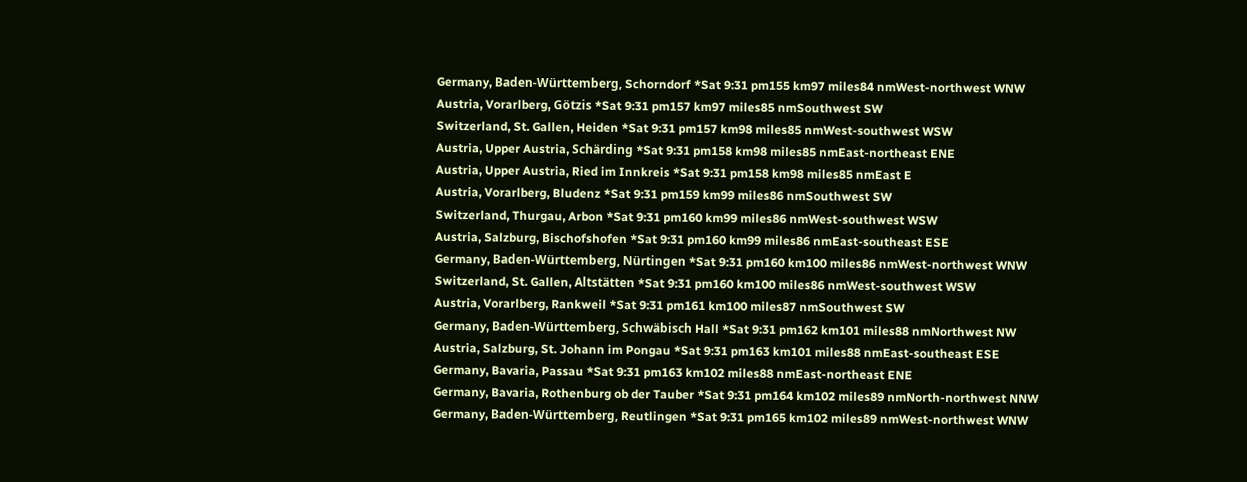Germany, Baden-Württemberg, Schorndorf *Sat 9:31 pm155 km97 miles84 nmWest-northwest WNW
Austria, Vorarlberg, Götzis *Sat 9:31 pm157 km97 miles85 nmSouthwest SW
Switzerland, St. Gallen, Heiden *Sat 9:31 pm157 km98 miles85 nmWest-southwest WSW
Austria, Upper Austria, Schärding *Sat 9:31 pm158 km98 miles85 nmEast-northeast ENE
Austria, Upper Austria, Ried im Innkreis *Sat 9:31 pm158 km98 miles85 nmEast E
Austria, Vorarlberg, Bludenz *Sat 9:31 pm159 km99 miles86 nmSouthwest SW
Switzerland, Thurgau, Arbon *Sat 9:31 pm160 km99 miles86 nmWest-southwest WSW
Austria, Salzburg, Bischofshofen *Sat 9:31 pm160 km99 miles86 nmEast-southeast ESE
Germany, Baden-Württemberg, Nürtingen *Sat 9:31 pm160 km100 miles86 nmWest-northwest WNW
Switzerland, St. Gallen, Altstätten *Sat 9:31 pm160 km100 miles86 nmWest-southwest WSW
Austria, Vorarlberg, Rankweil *Sat 9:31 pm161 km100 miles87 nmSouthwest SW
Germany, Baden-Württemberg, Schwäbisch Hall *Sat 9:31 pm162 km101 miles88 nmNorthwest NW
Austria, Salzburg, St. Johann im Pongau *Sat 9:31 pm163 km101 miles88 nmEast-southeast ESE
Germany, Bavaria, Passau *Sat 9:31 pm163 km102 miles88 nmEast-northeast ENE
Germany, Bavaria, Rothenburg ob der Tauber *Sat 9:31 pm164 km102 miles89 nmNorth-northwest NNW
Germany, Baden-Württemberg, Reutlingen *Sat 9:31 pm165 km102 miles89 nmWest-northwest WNW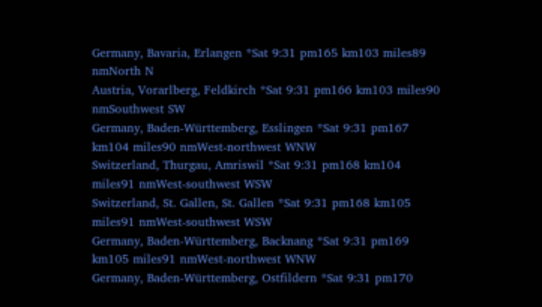Germany, Bavaria, Erlangen *Sat 9:31 pm165 km103 miles89 nmNorth N
Austria, Vorarlberg, Feldkirch *Sat 9:31 pm166 km103 miles90 nmSouthwest SW
Germany, Baden-Württemberg, Esslingen *Sat 9:31 pm167 km104 miles90 nmWest-northwest WNW
Switzerland, Thurgau, Amriswil *Sat 9:31 pm168 km104 miles91 nmWest-southwest WSW
Switzerland, St. Gallen, St. Gallen *Sat 9:31 pm168 km105 miles91 nmWest-southwest WSW
Germany, Baden-Württemberg, Backnang *Sat 9:31 pm169 km105 miles91 nmWest-northwest WNW
Germany, Baden-Württemberg, Ostfildern *Sat 9:31 pm170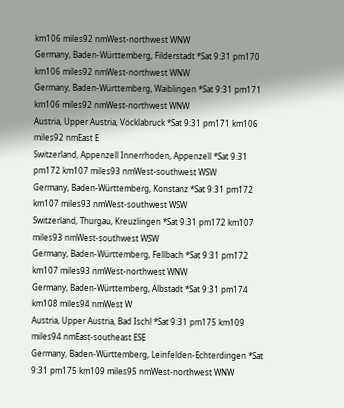km106 miles92 nmWest-northwest WNW
Germany, Baden-Württemberg, Filderstadt *Sat 9:31 pm170 km106 miles92 nmWest-northwest WNW
Germany, Baden-Württemberg, Waiblingen *Sat 9:31 pm171 km106 miles92 nmWest-northwest WNW
Austria, Upper Austria, Vöcklabruck *Sat 9:31 pm171 km106 miles92 nmEast E
Switzerland, Appenzell Innerrhoden, Appenzell *Sat 9:31 pm172 km107 miles93 nmWest-southwest WSW
Germany, Baden-Württemberg, Konstanz *Sat 9:31 pm172 km107 miles93 nmWest-southwest WSW
Switzerland, Thurgau, Kreuzlingen *Sat 9:31 pm172 km107 miles93 nmWest-southwest WSW
Germany, Baden-Württemberg, Fellbach *Sat 9:31 pm172 km107 miles93 nmWest-northwest WNW
Germany, Baden-Württemberg, Albstadt *Sat 9:31 pm174 km108 miles94 nmWest W
Austria, Upper Austria, Bad Ischl *Sat 9:31 pm175 km109 miles94 nmEast-southeast ESE
Germany, Baden-Württemberg, Leinfelden-Echterdingen *Sat 9:31 pm175 km109 miles95 nmWest-northwest WNW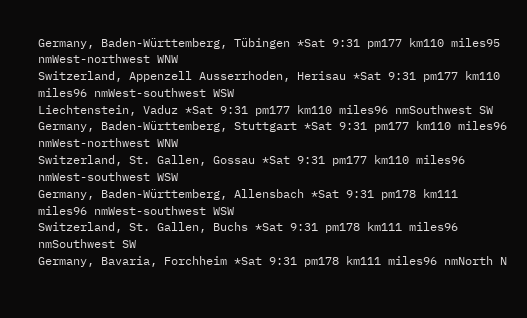Germany, Baden-Württemberg, Tübingen *Sat 9:31 pm177 km110 miles95 nmWest-northwest WNW
Switzerland, Appenzell Ausserrhoden, Herisau *Sat 9:31 pm177 km110 miles96 nmWest-southwest WSW
Liechtenstein, Vaduz *Sat 9:31 pm177 km110 miles96 nmSouthwest SW
Germany, Baden-Württemberg, Stuttgart *Sat 9:31 pm177 km110 miles96 nmWest-northwest WNW
Switzerland, St. Gallen, Gossau *Sat 9:31 pm177 km110 miles96 nmWest-southwest WSW
Germany, Baden-Württemberg, Allensbach *Sat 9:31 pm178 km111 miles96 nmWest-southwest WSW
Switzerland, St. Gallen, Buchs *Sat 9:31 pm178 km111 miles96 nmSouthwest SW
Germany, Bavaria, Forchheim *Sat 9:31 pm178 km111 miles96 nmNorth N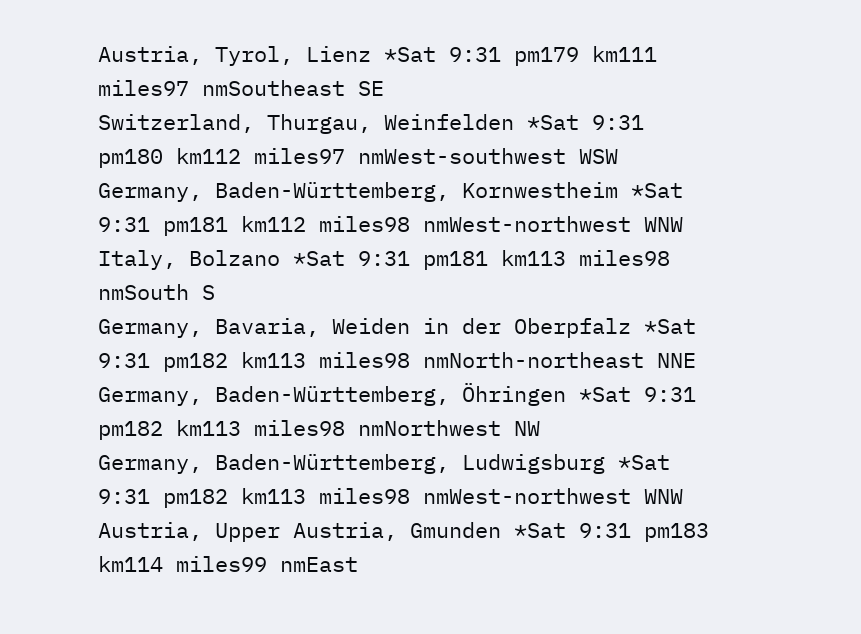Austria, Tyrol, Lienz *Sat 9:31 pm179 km111 miles97 nmSoutheast SE
Switzerland, Thurgau, Weinfelden *Sat 9:31 pm180 km112 miles97 nmWest-southwest WSW
Germany, Baden-Württemberg, Kornwestheim *Sat 9:31 pm181 km112 miles98 nmWest-northwest WNW
Italy, Bolzano *Sat 9:31 pm181 km113 miles98 nmSouth S
Germany, Bavaria, Weiden in der Oberpfalz *Sat 9:31 pm182 km113 miles98 nmNorth-northeast NNE
Germany, Baden-Württemberg, Öhringen *Sat 9:31 pm182 km113 miles98 nmNorthwest NW
Germany, Baden-Württemberg, Ludwigsburg *Sat 9:31 pm182 km113 miles98 nmWest-northwest WNW
Austria, Upper Austria, Gmunden *Sat 9:31 pm183 km114 miles99 nmEast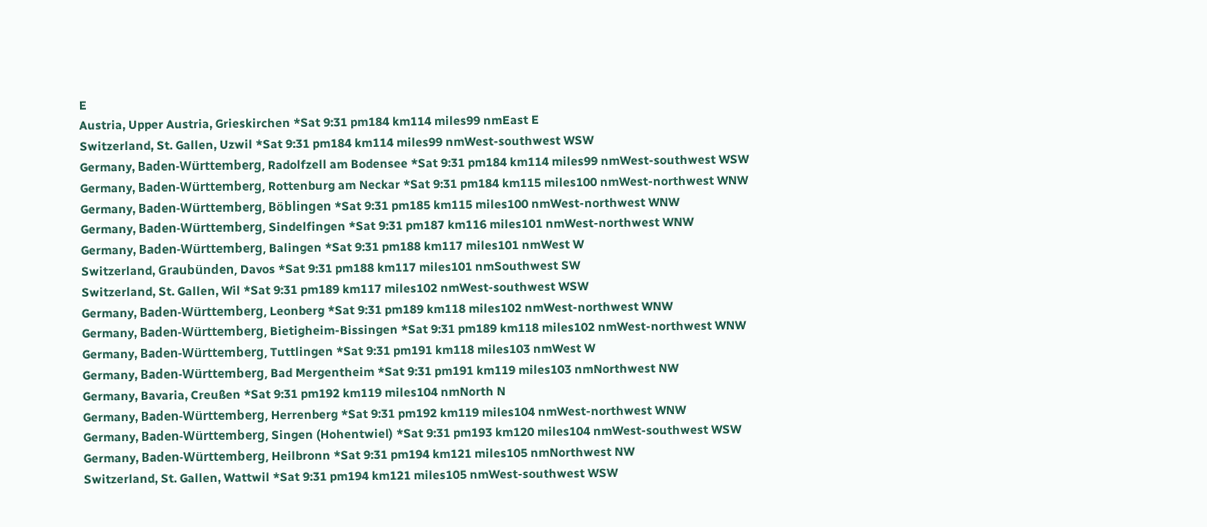E
Austria, Upper Austria, Grieskirchen *Sat 9:31 pm184 km114 miles99 nmEast E
Switzerland, St. Gallen, Uzwil *Sat 9:31 pm184 km114 miles99 nmWest-southwest WSW
Germany, Baden-Württemberg, Radolfzell am Bodensee *Sat 9:31 pm184 km114 miles99 nmWest-southwest WSW
Germany, Baden-Württemberg, Rottenburg am Neckar *Sat 9:31 pm184 km115 miles100 nmWest-northwest WNW
Germany, Baden-Württemberg, Böblingen *Sat 9:31 pm185 km115 miles100 nmWest-northwest WNW
Germany, Baden-Württemberg, Sindelfingen *Sat 9:31 pm187 km116 miles101 nmWest-northwest WNW
Germany, Baden-Württemberg, Balingen *Sat 9:31 pm188 km117 miles101 nmWest W
Switzerland, Graubünden, Davos *Sat 9:31 pm188 km117 miles101 nmSouthwest SW
Switzerland, St. Gallen, Wil *Sat 9:31 pm189 km117 miles102 nmWest-southwest WSW
Germany, Baden-Württemberg, Leonberg *Sat 9:31 pm189 km118 miles102 nmWest-northwest WNW
Germany, Baden-Württemberg, Bietigheim-Bissingen *Sat 9:31 pm189 km118 miles102 nmWest-northwest WNW
Germany, Baden-Württemberg, Tuttlingen *Sat 9:31 pm191 km118 miles103 nmWest W
Germany, Baden-Württemberg, Bad Mergentheim *Sat 9:31 pm191 km119 miles103 nmNorthwest NW
Germany, Bavaria, Creußen *Sat 9:31 pm192 km119 miles104 nmNorth N
Germany, Baden-Württemberg, Herrenberg *Sat 9:31 pm192 km119 miles104 nmWest-northwest WNW
Germany, Baden-Württemberg, Singen (Hohentwiel) *Sat 9:31 pm193 km120 miles104 nmWest-southwest WSW
Germany, Baden-Württemberg, Heilbronn *Sat 9:31 pm194 km121 miles105 nmNorthwest NW
Switzerland, St. Gallen, Wattwil *Sat 9:31 pm194 km121 miles105 nmWest-southwest WSW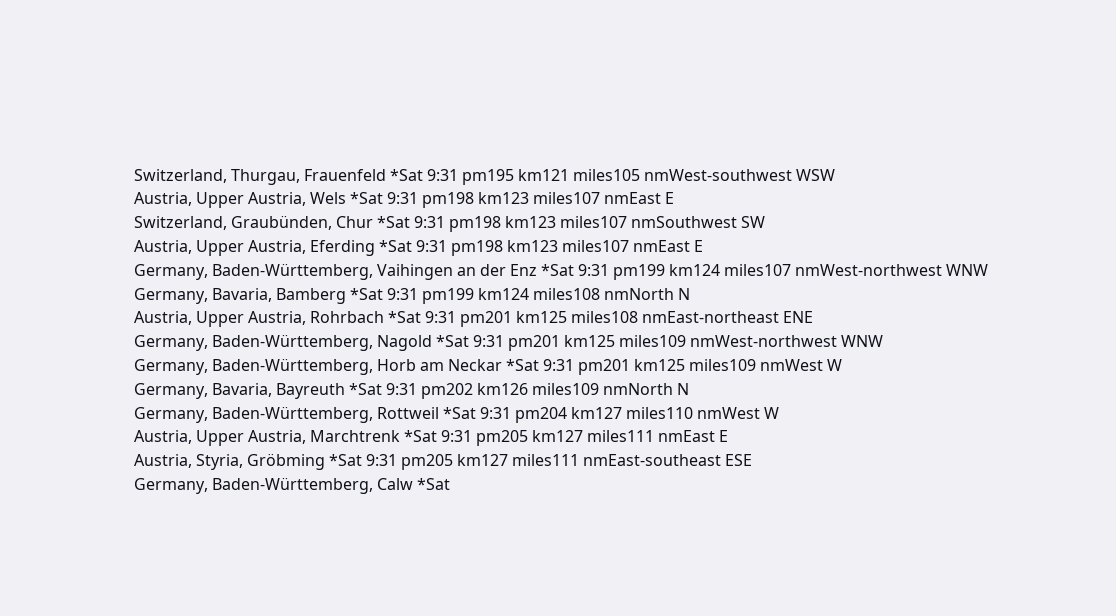Switzerland, Thurgau, Frauenfeld *Sat 9:31 pm195 km121 miles105 nmWest-southwest WSW
Austria, Upper Austria, Wels *Sat 9:31 pm198 km123 miles107 nmEast E
Switzerland, Graubünden, Chur *Sat 9:31 pm198 km123 miles107 nmSouthwest SW
Austria, Upper Austria, Eferding *Sat 9:31 pm198 km123 miles107 nmEast E
Germany, Baden-Württemberg, Vaihingen an der Enz *Sat 9:31 pm199 km124 miles107 nmWest-northwest WNW
Germany, Bavaria, Bamberg *Sat 9:31 pm199 km124 miles108 nmNorth N
Austria, Upper Austria, Rohrbach *Sat 9:31 pm201 km125 miles108 nmEast-northeast ENE
Germany, Baden-Württemberg, Nagold *Sat 9:31 pm201 km125 miles109 nmWest-northwest WNW
Germany, Baden-Württemberg, Horb am Neckar *Sat 9:31 pm201 km125 miles109 nmWest W
Germany, Bavaria, Bayreuth *Sat 9:31 pm202 km126 miles109 nmNorth N
Germany, Baden-Württemberg, Rottweil *Sat 9:31 pm204 km127 miles110 nmWest W
Austria, Upper Austria, Marchtrenk *Sat 9:31 pm205 km127 miles111 nmEast E
Austria, Styria, Gröbming *Sat 9:31 pm205 km127 miles111 nmEast-southeast ESE
Germany, Baden-Württemberg, Calw *Sat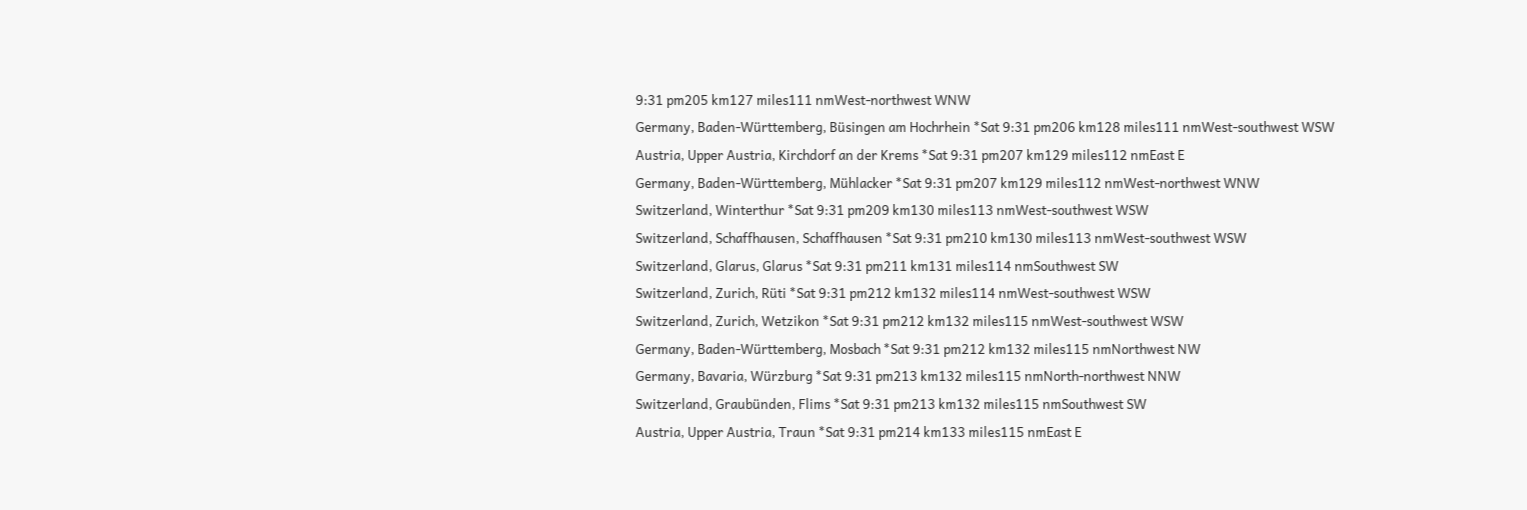9:31 pm205 km127 miles111 nmWest-northwest WNW
Germany, Baden-Württemberg, Büsingen am Hochrhein *Sat 9:31 pm206 km128 miles111 nmWest-southwest WSW
Austria, Upper Austria, Kirchdorf an der Krems *Sat 9:31 pm207 km129 miles112 nmEast E
Germany, Baden-Württemberg, Mühlacker *Sat 9:31 pm207 km129 miles112 nmWest-northwest WNW
Switzerland, Winterthur *Sat 9:31 pm209 km130 miles113 nmWest-southwest WSW
Switzerland, Schaffhausen, Schaffhausen *Sat 9:31 pm210 km130 miles113 nmWest-southwest WSW
Switzerland, Glarus, Glarus *Sat 9:31 pm211 km131 miles114 nmSouthwest SW
Switzerland, Zurich, Rüti *Sat 9:31 pm212 km132 miles114 nmWest-southwest WSW
Switzerland, Zurich, Wetzikon *Sat 9:31 pm212 km132 miles115 nmWest-southwest WSW
Germany, Baden-Württemberg, Mosbach *Sat 9:31 pm212 km132 miles115 nmNorthwest NW
Germany, Bavaria, Würzburg *Sat 9:31 pm213 km132 miles115 nmNorth-northwest NNW
Switzerland, Graubünden, Flims *Sat 9:31 pm213 km132 miles115 nmSouthwest SW
Austria, Upper Austria, Traun *Sat 9:31 pm214 km133 miles115 nmEast E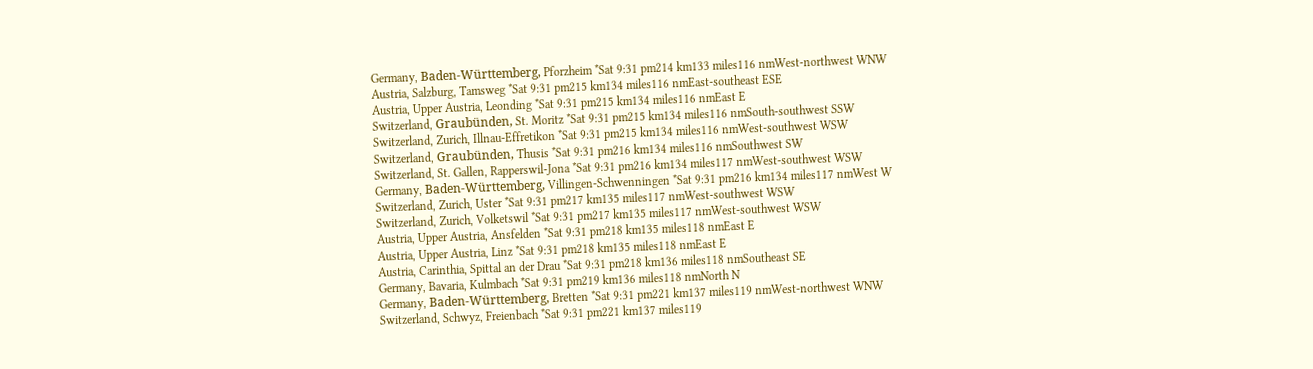Germany, Baden-Württemberg, Pforzheim *Sat 9:31 pm214 km133 miles116 nmWest-northwest WNW
Austria, Salzburg, Tamsweg *Sat 9:31 pm215 km134 miles116 nmEast-southeast ESE
Austria, Upper Austria, Leonding *Sat 9:31 pm215 km134 miles116 nmEast E
Switzerland, Graubünden, St. Moritz *Sat 9:31 pm215 km134 miles116 nmSouth-southwest SSW
Switzerland, Zurich, Illnau-Effretikon *Sat 9:31 pm215 km134 miles116 nmWest-southwest WSW
Switzerland, Graubünden, Thusis *Sat 9:31 pm216 km134 miles116 nmSouthwest SW
Switzerland, St. Gallen, Rapperswil-Jona *Sat 9:31 pm216 km134 miles117 nmWest-southwest WSW
Germany, Baden-Württemberg, Villingen-Schwenningen *Sat 9:31 pm216 km134 miles117 nmWest W
Switzerland, Zurich, Uster *Sat 9:31 pm217 km135 miles117 nmWest-southwest WSW
Switzerland, Zurich, Volketswil *Sat 9:31 pm217 km135 miles117 nmWest-southwest WSW
Austria, Upper Austria, Ansfelden *Sat 9:31 pm218 km135 miles118 nmEast E
Austria, Upper Austria, Linz *Sat 9:31 pm218 km135 miles118 nmEast E
Austria, Carinthia, Spittal an der Drau *Sat 9:31 pm218 km136 miles118 nmSoutheast SE
Germany, Bavaria, Kulmbach *Sat 9:31 pm219 km136 miles118 nmNorth N
Germany, Baden-Württemberg, Bretten *Sat 9:31 pm221 km137 miles119 nmWest-northwest WNW
Switzerland, Schwyz, Freienbach *Sat 9:31 pm221 km137 miles119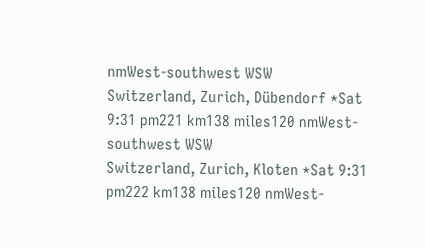nmWest-southwest WSW
Switzerland, Zurich, Dübendorf *Sat 9:31 pm221 km138 miles120 nmWest-southwest WSW
Switzerland, Zurich, Kloten *Sat 9:31 pm222 km138 miles120 nmWest-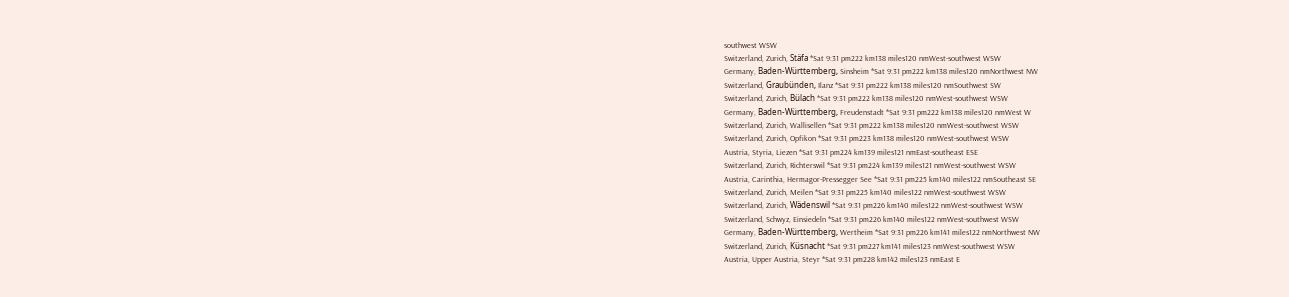southwest WSW
Switzerland, Zurich, Stäfa *Sat 9:31 pm222 km138 miles120 nmWest-southwest WSW
Germany, Baden-Württemberg, Sinsheim *Sat 9:31 pm222 km138 miles120 nmNorthwest NW
Switzerland, Graubünden, Ilanz *Sat 9:31 pm222 km138 miles120 nmSouthwest SW
Switzerland, Zurich, Bülach *Sat 9:31 pm222 km138 miles120 nmWest-southwest WSW
Germany, Baden-Württemberg, Freudenstadt *Sat 9:31 pm222 km138 miles120 nmWest W
Switzerland, Zurich, Wallisellen *Sat 9:31 pm222 km138 miles120 nmWest-southwest WSW
Switzerland, Zurich, Opfikon *Sat 9:31 pm223 km138 miles120 nmWest-southwest WSW
Austria, Styria, Liezen *Sat 9:31 pm224 km139 miles121 nmEast-southeast ESE
Switzerland, Zurich, Richterswil *Sat 9:31 pm224 km139 miles121 nmWest-southwest WSW
Austria, Carinthia, Hermagor-Pressegger See *Sat 9:31 pm225 km140 miles122 nmSoutheast SE
Switzerland, Zurich, Meilen *Sat 9:31 pm225 km140 miles122 nmWest-southwest WSW
Switzerland, Zurich, Wädenswil *Sat 9:31 pm226 km140 miles122 nmWest-southwest WSW
Switzerland, Schwyz, Einsiedeln *Sat 9:31 pm226 km140 miles122 nmWest-southwest WSW
Germany, Baden-Württemberg, Wertheim *Sat 9:31 pm226 km141 miles122 nmNorthwest NW
Switzerland, Zurich, Küsnacht *Sat 9:31 pm227 km141 miles123 nmWest-southwest WSW
Austria, Upper Austria, Steyr *Sat 9:31 pm228 km142 miles123 nmEast E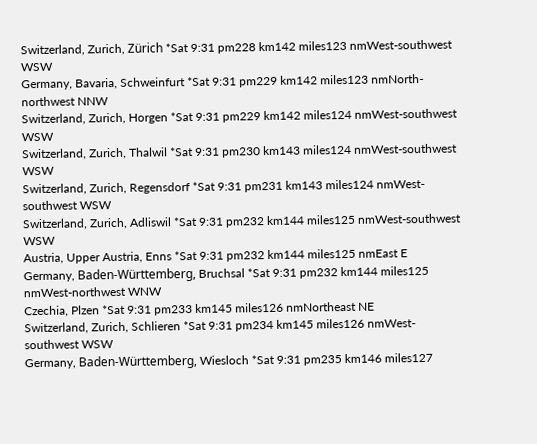Switzerland, Zurich, Zürich *Sat 9:31 pm228 km142 miles123 nmWest-southwest WSW
Germany, Bavaria, Schweinfurt *Sat 9:31 pm229 km142 miles123 nmNorth-northwest NNW
Switzerland, Zurich, Horgen *Sat 9:31 pm229 km142 miles124 nmWest-southwest WSW
Switzerland, Zurich, Thalwil *Sat 9:31 pm230 km143 miles124 nmWest-southwest WSW
Switzerland, Zurich, Regensdorf *Sat 9:31 pm231 km143 miles124 nmWest-southwest WSW
Switzerland, Zurich, Adliswil *Sat 9:31 pm232 km144 miles125 nmWest-southwest WSW
Austria, Upper Austria, Enns *Sat 9:31 pm232 km144 miles125 nmEast E
Germany, Baden-Württemberg, Bruchsal *Sat 9:31 pm232 km144 miles125 nmWest-northwest WNW
Czechia, Plzen *Sat 9:31 pm233 km145 miles126 nmNortheast NE
Switzerland, Zurich, Schlieren *Sat 9:31 pm234 km145 miles126 nmWest-southwest WSW
Germany, Baden-Württemberg, Wiesloch *Sat 9:31 pm235 km146 miles127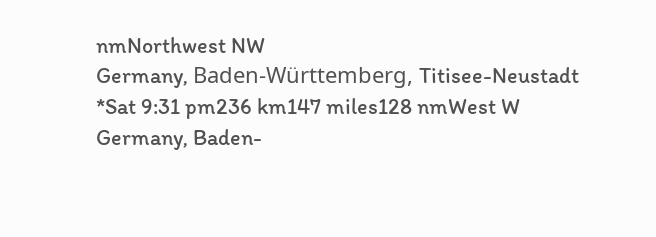nmNorthwest NW
Germany, Baden-Württemberg, Titisee-Neustadt *Sat 9:31 pm236 km147 miles128 nmWest W
Germany, Baden-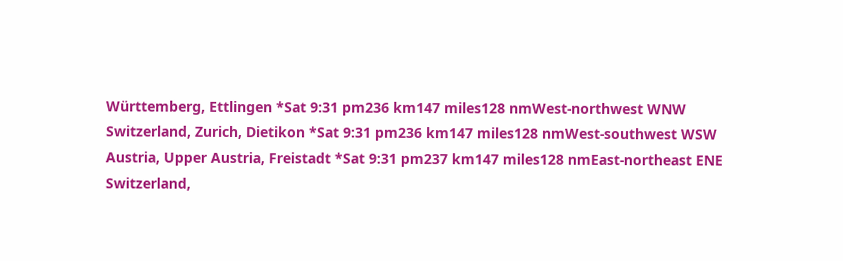Württemberg, Ettlingen *Sat 9:31 pm236 km147 miles128 nmWest-northwest WNW
Switzerland, Zurich, Dietikon *Sat 9:31 pm236 km147 miles128 nmWest-southwest WSW
Austria, Upper Austria, Freistadt *Sat 9:31 pm237 km147 miles128 nmEast-northeast ENE
Switzerland,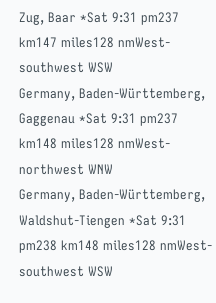Zug, Baar *Sat 9:31 pm237 km147 miles128 nmWest-southwest WSW
Germany, Baden-Württemberg, Gaggenau *Sat 9:31 pm237 km148 miles128 nmWest-northwest WNW
Germany, Baden-Württemberg, Waldshut-Tiengen *Sat 9:31 pm238 km148 miles128 nmWest-southwest WSW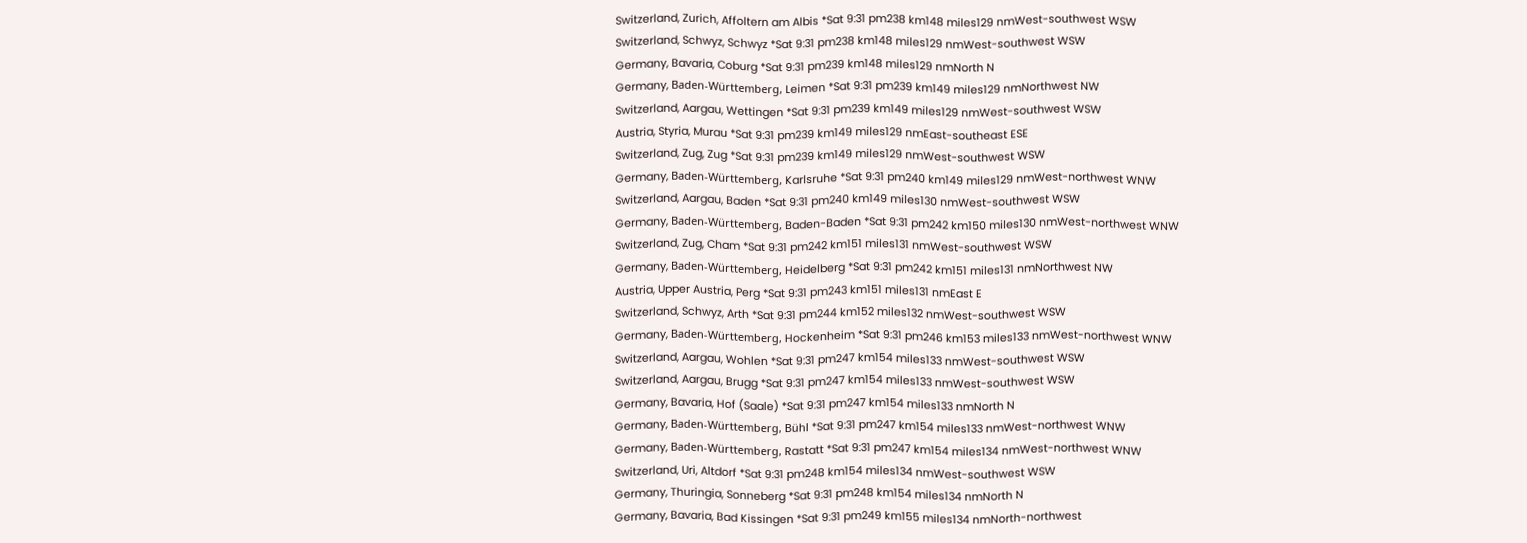Switzerland, Zurich, Affoltern am Albis *Sat 9:31 pm238 km148 miles129 nmWest-southwest WSW
Switzerland, Schwyz, Schwyz *Sat 9:31 pm238 km148 miles129 nmWest-southwest WSW
Germany, Bavaria, Coburg *Sat 9:31 pm239 km148 miles129 nmNorth N
Germany, Baden-Württemberg, Leimen *Sat 9:31 pm239 km149 miles129 nmNorthwest NW
Switzerland, Aargau, Wettingen *Sat 9:31 pm239 km149 miles129 nmWest-southwest WSW
Austria, Styria, Murau *Sat 9:31 pm239 km149 miles129 nmEast-southeast ESE
Switzerland, Zug, Zug *Sat 9:31 pm239 km149 miles129 nmWest-southwest WSW
Germany, Baden-Württemberg, Karlsruhe *Sat 9:31 pm240 km149 miles129 nmWest-northwest WNW
Switzerland, Aargau, Baden *Sat 9:31 pm240 km149 miles130 nmWest-southwest WSW
Germany, Baden-Württemberg, Baden-Baden *Sat 9:31 pm242 km150 miles130 nmWest-northwest WNW
Switzerland, Zug, Cham *Sat 9:31 pm242 km151 miles131 nmWest-southwest WSW
Germany, Baden-Württemberg, Heidelberg *Sat 9:31 pm242 km151 miles131 nmNorthwest NW
Austria, Upper Austria, Perg *Sat 9:31 pm243 km151 miles131 nmEast E
Switzerland, Schwyz, Arth *Sat 9:31 pm244 km152 miles132 nmWest-southwest WSW
Germany, Baden-Württemberg, Hockenheim *Sat 9:31 pm246 km153 miles133 nmWest-northwest WNW
Switzerland, Aargau, Wohlen *Sat 9:31 pm247 km154 miles133 nmWest-southwest WSW
Switzerland, Aargau, Brugg *Sat 9:31 pm247 km154 miles133 nmWest-southwest WSW
Germany, Bavaria, Hof (Saale) *Sat 9:31 pm247 km154 miles133 nmNorth N
Germany, Baden-Württemberg, Bühl *Sat 9:31 pm247 km154 miles133 nmWest-northwest WNW
Germany, Baden-Württemberg, Rastatt *Sat 9:31 pm247 km154 miles134 nmWest-northwest WNW
Switzerland, Uri, Altdorf *Sat 9:31 pm248 km154 miles134 nmWest-southwest WSW
Germany, Thuringia, Sonneberg *Sat 9:31 pm248 km154 miles134 nmNorth N
Germany, Bavaria, Bad Kissingen *Sat 9:31 pm249 km155 miles134 nmNorth-northwest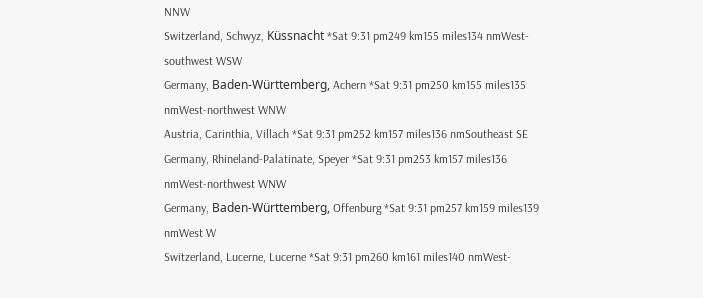NNW
Switzerland, Schwyz, Küssnacht *Sat 9:31 pm249 km155 miles134 nmWest-southwest WSW
Germany, Baden-Württemberg, Achern *Sat 9:31 pm250 km155 miles135 nmWest-northwest WNW
Austria, Carinthia, Villach *Sat 9:31 pm252 km157 miles136 nmSoutheast SE
Germany, Rhineland-Palatinate, Speyer *Sat 9:31 pm253 km157 miles136 nmWest-northwest WNW
Germany, Baden-Württemberg, Offenburg *Sat 9:31 pm257 km159 miles139 nmWest W
Switzerland, Lucerne, Lucerne *Sat 9:31 pm260 km161 miles140 nmWest-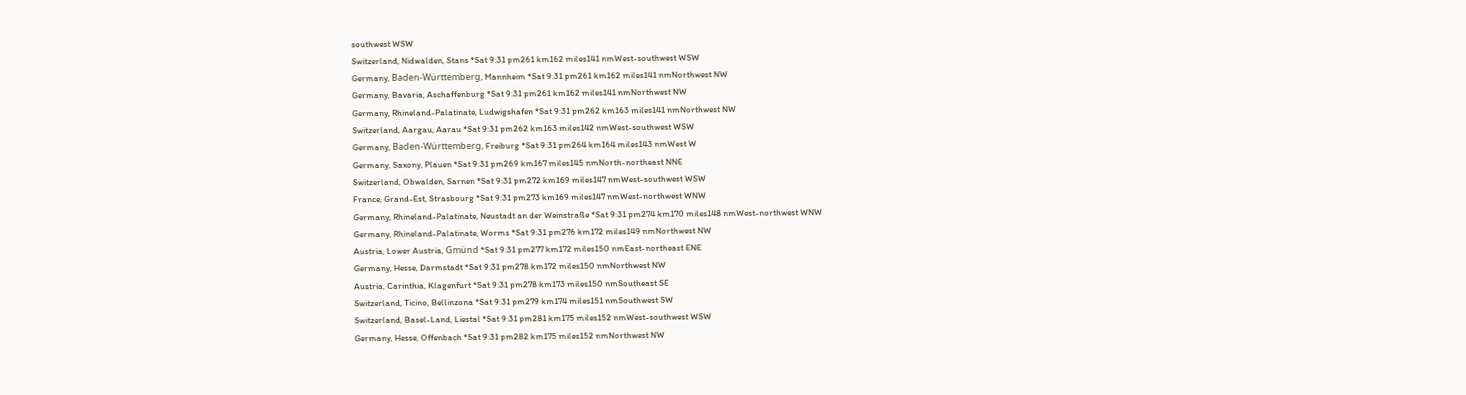southwest WSW
Switzerland, Nidwalden, Stans *Sat 9:31 pm261 km162 miles141 nmWest-southwest WSW
Germany, Baden-Württemberg, Mannheim *Sat 9:31 pm261 km162 miles141 nmNorthwest NW
Germany, Bavaria, Aschaffenburg *Sat 9:31 pm261 km162 miles141 nmNorthwest NW
Germany, Rhineland-Palatinate, Ludwigshafen *Sat 9:31 pm262 km163 miles141 nmNorthwest NW
Switzerland, Aargau, Aarau *Sat 9:31 pm262 km163 miles142 nmWest-southwest WSW
Germany, Baden-Württemberg, Freiburg *Sat 9:31 pm264 km164 miles143 nmWest W
Germany, Saxony, Plauen *Sat 9:31 pm269 km167 miles145 nmNorth-northeast NNE
Switzerland, Obwalden, Sarnen *Sat 9:31 pm272 km169 miles147 nmWest-southwest WSW
France, Grand-Est, Strasbourg *Sat 9:31 pm273 km169 miles147 nmWest-northwest WNW
Germany, Rhineland-Palatinate, Neustadt an der Weinstraße *Sat 9:31 pm274 km170 miles148 nmWest-northwest WNW
Germany, Rhineland-Palatinate, Worms *Sat 9:31 pm276 km172 miles149 nmNorthwest NW
Austria, Lower Austria, Gmünd *Sat 9:31 pm277 km172 miles150 nmEast-northeast ENE
Germany, Hesse, Darmstadt *Sat 9:31 pm278 km172 miles150 nmNorthwest NW
Austria, Carinthia, Klagenfurt *Sat 9:31 pm278 km173 miles150 nmSoutheast SE
Switzerland, Ticino, Bellinzona *Sat 9:31 pm279 km174 miles151 nmSouthwest SW
Switzerland, Basel-Land, Liestal *Sat 9:31 pm281 km175 miles152 nmWest-southwest WSW
Germany, Hesse, Offenbach *Sat 9:31 pm282 km175 miles152 nmNorthwest NW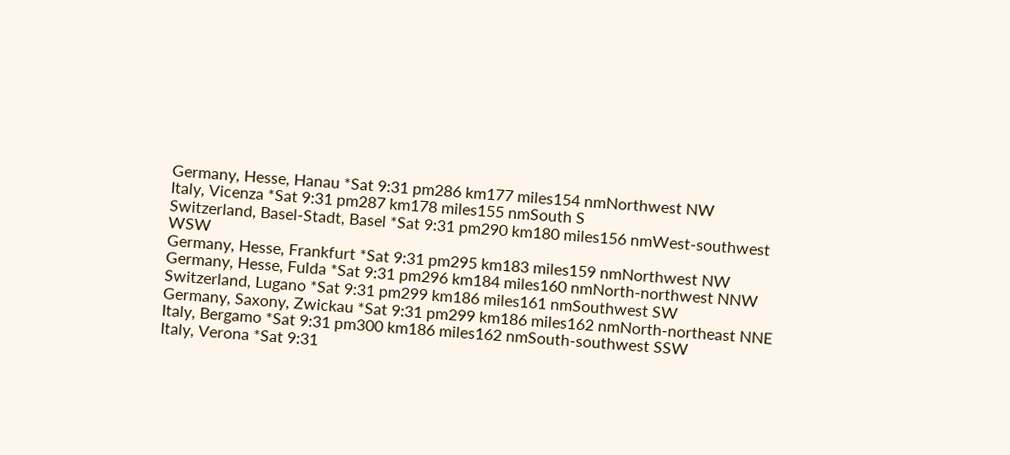Germany, Hesse, Hanau *Sat 9:31 pm286 km177 miles154 nmNorthwest NW
Italy, Vicenza *Sat 9:31 pm287 km178 miles155 nmSouth S
Switzerland, Basel-Stadt, Basel *Sat 9:31 pm290 km180 miles156 nmWest-southwest WSW
Germany, Hesse, Frankfurt *Sat 9:31 pm295 km183 miles159 nmNorthwest NW
Germany, Hesse, Fulda *Sat 9:31 pm296 km184 miles160 nmNorth-northwest NNW
Switzerland, Lugano *Sat 9:31 pm299 km186 miles161 nmSouthwest SW
Germany, Saxony, Zwickau *Sat 9:31 pm299 km186 miles162 nmNorth-northeast NNE
Italy, Bergamo *Sat 9:31 pm300 km186 miles162 nmSouth-southwest SSW
Italy, Verona *Sat 9:31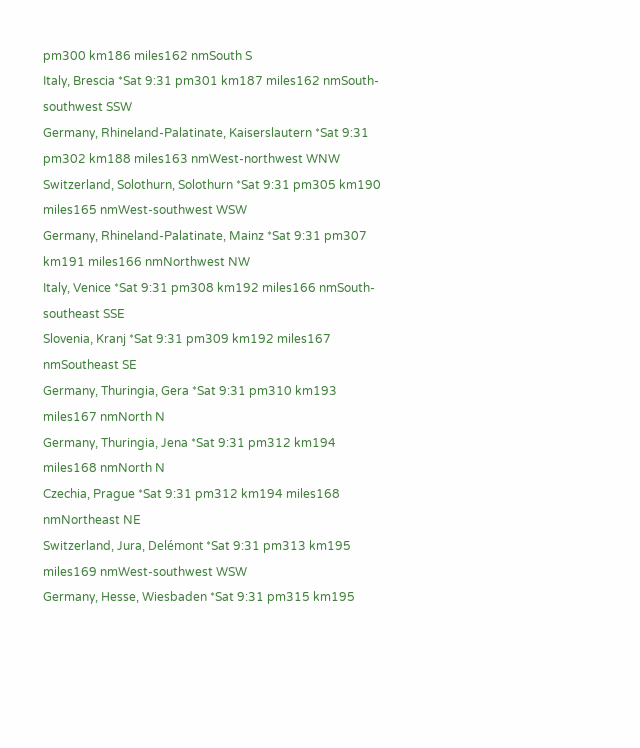pm300 km186 miles162 nmSouth S
Italy, Brescia *Sat 9:31 pm301 km187 miles162 nmSouth-southwest SSW
Germany, Rhineland-Palatinate, Kaiserslautern *Sat 9:31 pm302 km188 miles163 nmWest-northwest WNW
Switzerland, Solothurn, Solothurn *Sat 9:31 pm305 km190 miles165 nmWest-southwest WSW
Germany, Rhineland-Palatinate, Mainz *Sat 9:31 pm307 km191 miles166 nmNorthwest NW
Italy, Venice *Sat 9:31 pm308 km192 miles166 nmSouth-southeast SSE
Slovenia, Kranj *Sat 9:31 pm309 km192 miles167 nmSoutheast SE
Germany, Thuringia, Gera *Sat 9:31 pm310 km193 miles167 nmNorth N
Germany, Thuringia, Jena *Sat 9:31 pm312 km194 miles168 nmNorth N
Czechia, Prague *Sat 9:31 pm312 km194 miles168 nmNortheast NE
Switzerland, Jura, Delémont *Sat 9:31 pm313 km195 miles169 nmWest-southwest WSW
Germany, Hesse, Wiesbaden *Sat 9:31 pm315 km195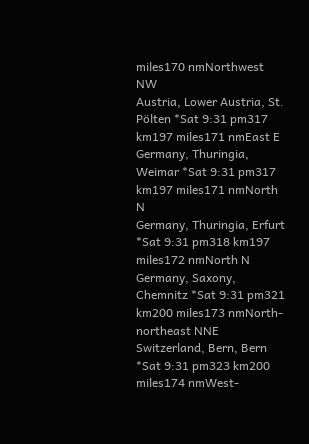miles170 nmNorthwest NW
Austria, Lower Austria, St. Pölten *Sat 9:31 pm317 km197 miles171 nmEast E
Germany, Thuringia, Weimar *Sat 9:31 pm317 km197 miles171 nmNorth N
Germany, Thuringia, Erfurt *Sat 9:31 pm318 km197 miles172 nmNorth N
Germany, Saxony, Chemnitz *Sat 9:31 pm321 km200 miles173 nmNorth-northeast NNE
Switzerland, Bern, Bern *Sat 9:31 pm323 km200 miles174 nmWest-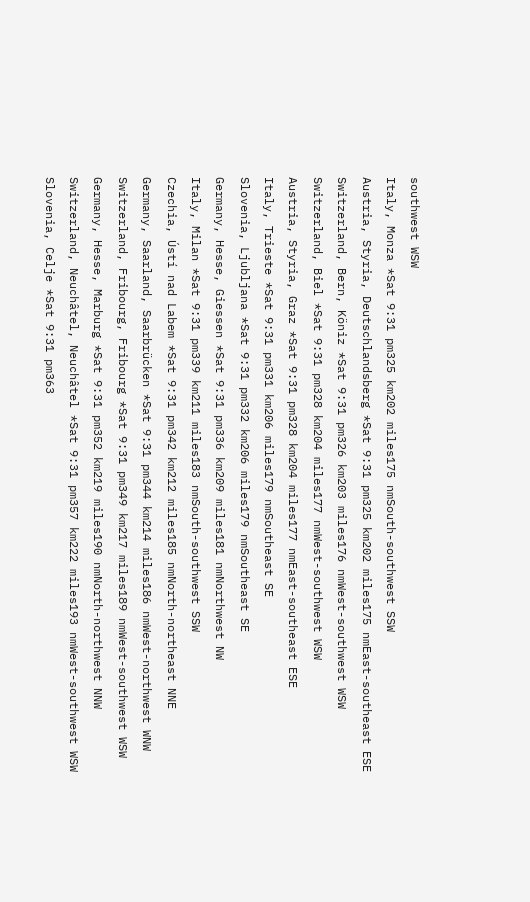southwest WSW
Italy, Monza *Sat 9:31 pm325 km202 miles175 nmSouth-southwest SSW
Austria, Styria, Deutschlandsberg *Sat 9:31 pm325 km202 miles175 nmEast-southeast ESE
Switzerland, Bern, Köniz *Sat 9:31 pm326 km203 miles176 nmWest-southwest WSW
Switzerland, Biel *Sat 9:31 pm328 km204 miles177 nmWest-southwest WSW
Austria, Styria, Graz *Sat 9:31 pm328 km204 miles177 nmEast-southeast ESE
Italy, Trieste *Sat 9:31 pm331 km206 miles179 nmSoutheast SE
Slovenia, Ljubljana *Sat 9:31 pm332 km206 miles179 nmSoutheast SE
Germany, Hesse, Giessen *Sat 9:31 pm336 km209 miles181 nmNorthwest NW
Italy, Milan *Sat 9:31 pm339 km211 miles183 nmSouth-southwest SSW
Czechia, Ústí nad Labem *Sat 9:31 pm342 km212 miles185 nmNorth-northeast NNE
Germany, Saarland, Saarbrücken *Sat 9:31 pm344 km214 miles186 nmWest-northwest WNW
Switzerland, Fribourg, Fribourg *Sat 9:31 pm349 km217 miles189 nmWest-southwest WSW
Germany, Hesse, Marburg *Sat 9:31 pm352 km219 miles190 nmNorth-northwest NNW
Switzerland, Neuchâtel, Neuchâtel *Sat 9:31 pm357 km222 miles193 nmWest-southwest WSW
Slovenia, Celje *Sat 9:31 pm363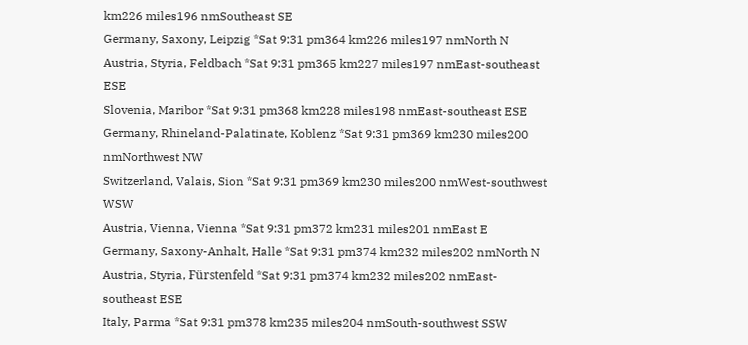km226 miles196 nmSoutheast SE
Germany, Saxony, Leipzig *Sat 9:31 pm364 km226 miles197 nmNorth N
Austria, Styria, Feldbach *Sat 9:31 pm365 km227 miles197 nmEast-southeast ESE
Slovenia, Maribor *Sat 9:31 pm368 km228 miles198 nmEast-southeast ESE
Germany, Rhineland-Palatinate, Koblenz *Sat 9:31 pm369 km230 miles200 nmNorthwest NW
Switzerland, Valais, Sion *Sat 9:31 pm369 km230 miles200 nmWest-southwest WSW
Austria, Vienna, Vienna *Sat 9:31 pm372 km231 miles201 nmEast E
Germany, Saxony-Anhalt, Halle *Sat 9:31 pm374 km232 miles202 nmNorth N
Austria, Styria, Fürstenfeld *Sat 9:31 pm374 km232 miles202 nmEast-southeast ESE
Italy, Parma *Sat 9:31 pm378 km235 miles204 nmSouth-southwest SSW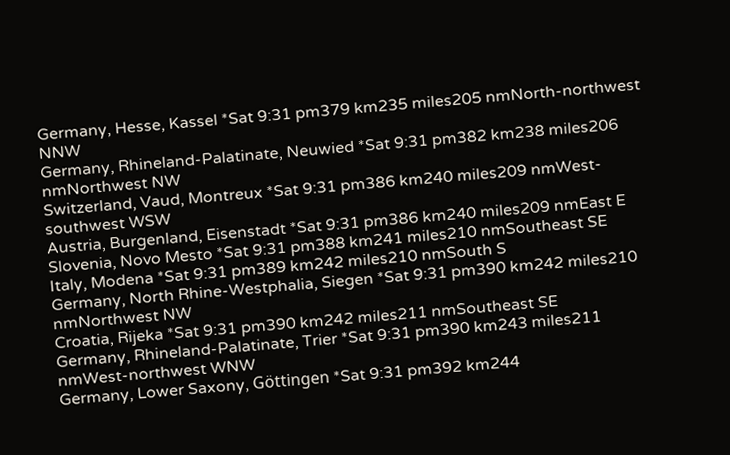Germany, Hesse, Kassel *Sat 9:31 pm379 km235 miles205 nmNorth-northwest NNW
Germany, Rhineland-Palatinate, Neuwied *Sat 9:31 pm382 km238 miles206 nmNorthwest NW
Switzerland, Vaud, Montreux *Sat 9:31 pm386 km240 miles209 nmWest-southwest WSW
Austria, Burgenland, Eisenstadt *Sat 9:31 pm386 km240 miles209 nmEast E
Slovenia, Novo Mesto *Sat 9:31 pm388 km241 miles210 nmSoutheast SE
Italy, Modena *Sat 9:31 pm389 km242 miles210 nmSouth S
Germany, North Rhine-Westphalia, Siegen *Sat 9:31 pm390 km242 miles210 nmNorthwest NW
Croatia, Rijeka *Sat 9:31 pm390 km242 miles211 nmSoutheast SE
Germany, Rhineland-Palatinate, Trier *Sat 9:31 pm390 km243 miles211 nmWest-northwest WNW
Germany, Lower Saxony, Göttingen *Sat 9:31 pm392 km244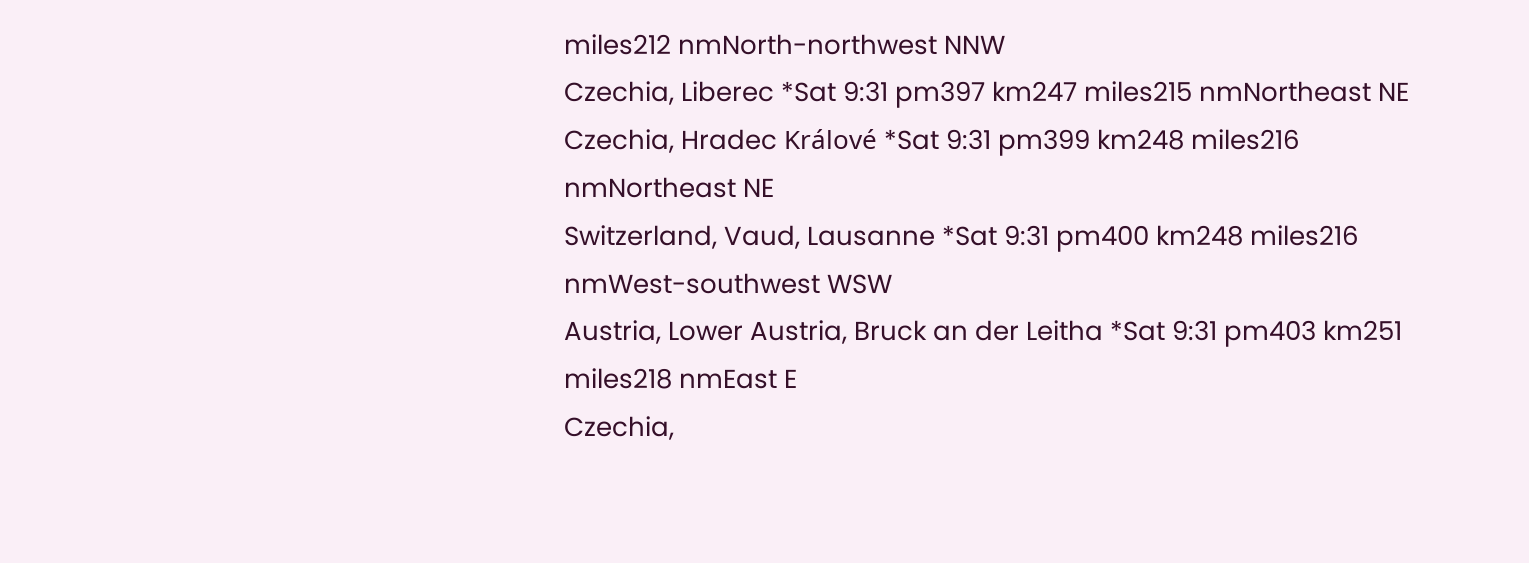miles212 nmNorth-northwest NNW
Czechia, Liberec *Sat 9:31 pm397 km247 miles215 nmNortheast NE
Czechia, Hradec Králové *Sat 9:31 pm399 km248 miles216 nmNortheast NE
Switzerland, Vaud, Lausanne *Sat 9:31 pm400 km248 miles216 nmWest-southwest WSW
Austria, Lower Austria, Bruck an der Leitha *Sat 9:31 pm403 km251 miles218 nmEast E
Czechia,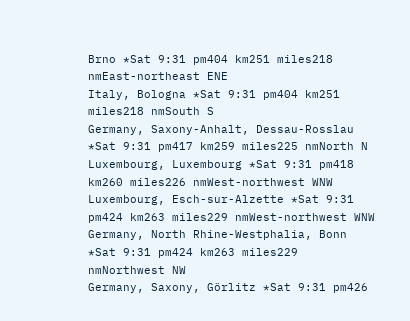Brno *Sat 9:31 pm404 km251 miles218 nmEast-northeast ENE
Italy, Bologna *Sat 9:31 pm404 km251 miles218 nmSouth S
Germany, Saxony-Anhalt, Dessau-Rosslau *Sat 9:31 pm417 km259 miles225 nmNorth N
Luxembourg, Luxembourg *Sat 9:31 pm418 km260 miles226 nmWest-northwest WNW
Luxembourg, Esch-sur-Alzette *Sat 9:31 pm424 km263 miles229 nmWest-northwest WNW
Germany, North Rhine-Westphalia, Bonn *Sat 9:31 pm424 km263 miles229 nmNorthwest NW
Germany, Saxony, Görlitz *Sat 9:31 pm426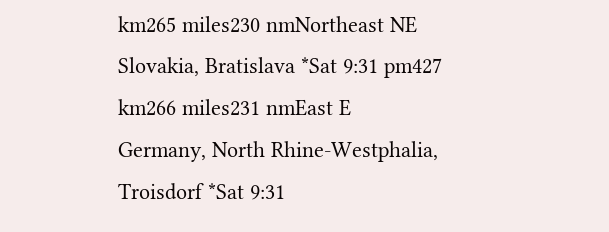km265 miles230 nmNortheast NE
Slovakia, Bratislava *Sat 9:31 pm427 km266 miles231 nmEast E
Germany, North Rhine-Westphalia, Troisdorf *Sat 9:31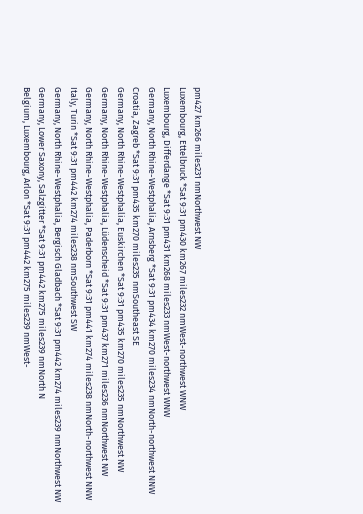pm427 km266 miles231 nmNorthwest NW
Luxembourg, Ettelbruck *Sat 9:31 pm430 km267 miles232 nmWest-northwest WNW
Luxembourg, Differdange *Sat 9:31 pm431 km268 miles233 nmWest-northwest WNW
Germany, North Rhine-Westphalia, Arnsberg *Sat 9:31 pm434 km270 miles234 nmNorth-northwest NNW
Croatia, Zagreb *Sat 9:31 pm435 km270 miles235 nmSoutheast SE
Germany, North Rhine-Westphalia, Euskirchen *Sat 9:31 pm435 km270 miles235 nmNorthwest NW
Germany, North Rhine-Westphalia, Lüdenscheid *Sat 9:31 pm437 km271 miles236 nmNorthwest NW
Germany, North Rhine-Westphalia, Paderborn *Sat 9:31 pm441 km274 miles238 nmNorth-northwest NNW
Italy, Turin *Sat 9:31 pm442 km274 miles238 nmSouthwest SW
Germany, North Rhine-Westphalia, Bergisch Gladbach *Sat 9:31 pm442 km274 miles239 nmNorthwest NW
Germany, Lower Saxony, Salzgitter *Sat 9:31 pm442 km275 miles239 nmNorth N
Belgium, Luxembourg, Arlon *Sat 9:31 pm442 km275 miles239 nmWest-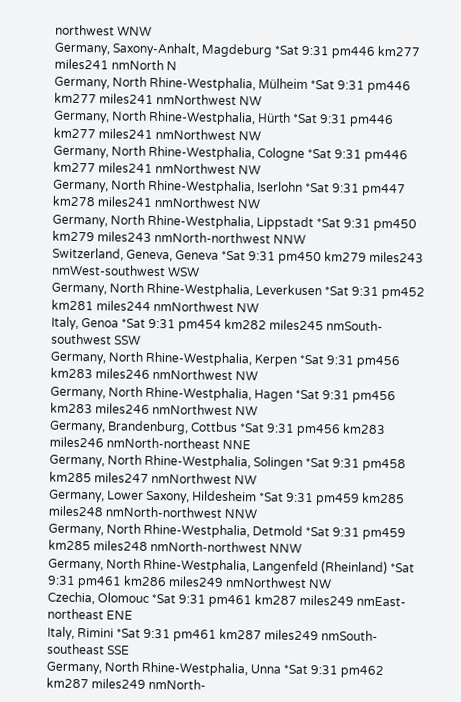northwest WNW
Germany, Saxony-Anhalt, Magdeburg *Sat 9:31 pm446 km277 miles241 nmNorth N
Germany, North Rhine-Westphalia, Mülheim *Sat 9:31 pm446 km277 miles241 nmNorthwest NW
Germany, North Rhine-Westphalia, Hürth *Sat 9:31 pm446 km277 miles241 nmNorthwest NW
Germany, North Rhine-Westphalia, Cologne *Sat 9:31 pm446 km277 miles241 nmNorthwest NW
Germany, North Rhine-Westphalia, Iserlohn *Sat 9:31 pm447 km278 miles241 nmNorthwest NW
Germany, North Rhine-Westphalia, Lippstadt *Sat 9:31 pm450 km279 miles243 nmNorth-northwest NNW
Switzerland, Geneva, Geneva *Sat 9:31 pm450 km279 miles243 nmWest-southwest WSW
Germany, North Rhine-Westphalia, Leverkusen *Sat 9:31 pm452 km281 miles244 nmNorthwest NW
Italy, Genoa *Sat 9:31 pm454 km282 miles245 nmSouth-southwest SSW
Germany, North Rhine-Westphalia, Kerpen *Sat 9:31 pm456 km283 miles246 nmNorthwest NW
Germany, North Rhine-Westphalia, Hagen *Sat 9:31 pm456 km283 miles246 nmNorthwest NW
Germany, Brandenburg, Cottbus *Sat 9:31 pm456 km283 miles246 nmNorth-northeast NNE
Germany, North Rhine-Westphalia, Solingen *Sat 9:31 pm458 km285 miles247 nmNorthwest NW
Germany, Lower Saxony, Hildesheim *Sat 9:31 pm459 km285 miles248 nmNorth-northwest NNW
Germany, North Rhine-Westphalia, Detmold *Sat 9:31 pm459 km285 miles248 nmNorth-northwest NNW
Germany, North Rhine-Westphalia, Langenfeld (Rheinland) *Sat 9:31 pm461 km286 miles249 nmNorthwest NW
Czechia, Olomouc *Sat 9:31 pm461 km287 miles249 nmEast-northeast ENE
Italy, Rimini *Sat 9:31 pm461 km287 miles249 nmSouth-southeast SSE
Germany, North Rhine-Westphalia, Unna *Sat 9:31 pm462 km287 miles249 nmNorth-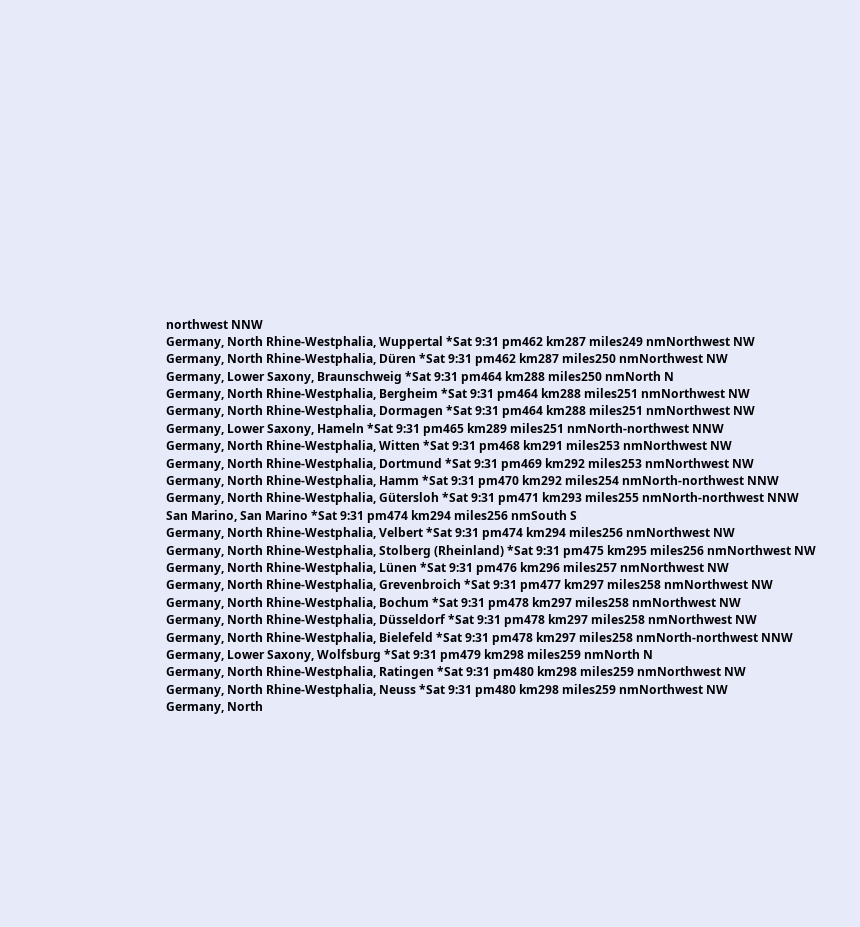northwest NNW
Germany, North Rhine-Westphalia, Wuppertal *Sat 9:31 pm462 km287 miles249 nmNorthwest NW
Germany, North Rhine-Westphalia, Düren *Sat 9:31 pm462 km287 miles250 nmNorthwest NW
Germany, Lower Saxony, Braunschweig *Sat 9:31 pm464 km288 miles250 nmNorth N
Germany, North Rhine-Westphalia, Bergheim *Sat 9:31 pm464 km288 miles251 nmNorthwest NW
Germany, North Rhine-Westphalia, Dormagen *Sat 9:31 pm464 km288 miles251 nmNorthwest NW
Germany, Lower Saxony, Hameln *Sat 9:31 pm465 km289 miles251 nmNorth-northwest NNW
Germany, North Rhine-Westphalia, Witten *Sat 9:31 pm468 km291 miles253 nmNorthwest NW
Germany, North Rhine-Westphalia, Dortmund *Sat 9:31 pm469 km292 miles253 nmNorthwest NW
Germany, North Rhine-Westphalia, Hamm *Sat 9:31 pm470 km292 miles254 nmNorth-northwest NNW
Germany, North Rhine-Westphalia, Gütersloh *Sat 9:31 pm471 km293 miles255 nmNorth-northwest NNW
San Marino, San Marino *Sat 9:31 pm474 km294 miles256 nmSouth S
Germany, North Rhine-Westphalia, Velbert *Sat 9:31 pm474 km294 miles256 nmNorthwest NW
Germany, North Rhine-Westphalia, Stolberg (Rheinland) *Sat 9:31 pm475 km295 miles256 nmNorthwest NW
Germany, North Rhine-Westphalia, Lünen *Sat 9:31 pm476 km296 miles257 nmNorthwest NW
Germany, North Rhine-Westphalia, Grevenbroich *Sat 9:31 pm477 km297 miles258 nmNorthwest NW
Germany, North Rhine-Westphalia, Bochum *Sat 9:31 pm478 km297 miles258 nmNorthwest NW
Germany, North Rhine-Westphalia, Düsseldorf *Sat 9:31 pm478 km297 miles258 nmNorthwest NW
Germany, North Rhine-Westphalia, Bielefeld *Sat 9:31 pm478 km297 miles258 nmNorth-northwest NNW
Germany, Lower Saxony, Wolfsburg *Sat 9:31 pm479 km298 miles259 nmNorth N
Germany, North Rhine-Westphalia, Ratingen *Sat 9:31 pm480 km298 miles259 nmNorthwest NW
Germany, North Rhine-Westphalia, Neuss *Sat 9:31 pm480 km298 miles259 nmNorthwest NW
Germany, North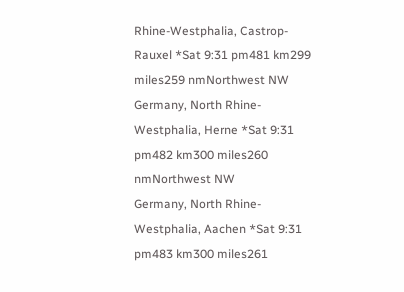Rhine-Westphalia, Castrop-Rauxel *Sat 9:31 pm481 km299 miles259 nmNorthwest NW
Germany, North Rhine-Westphalia, Herne *Sat 9:31 pm482 km300 miles260 nmNorthwest NW
Germany, North Rhine-Westphalia, Aachen *Sat 9:31 pm483 km300 miles261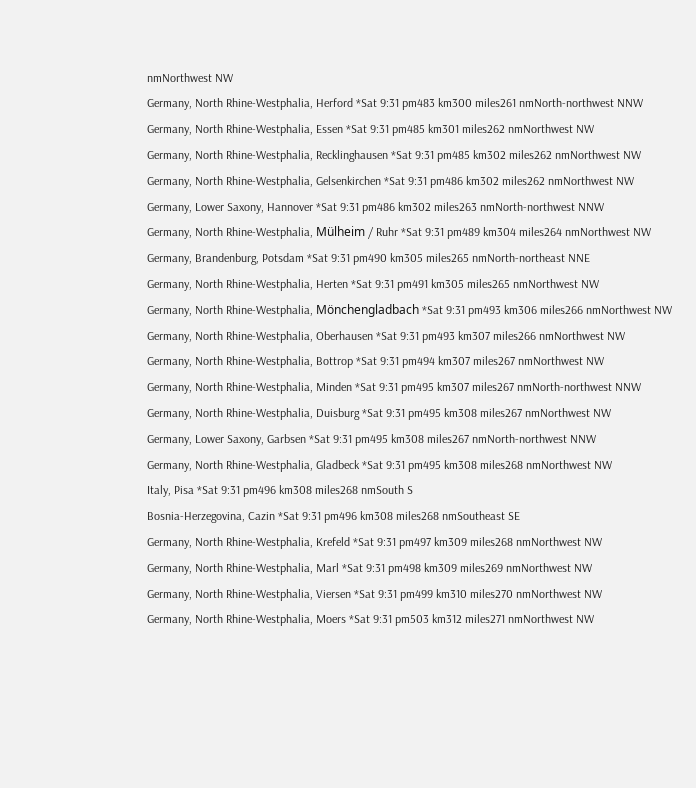nmNorthwest NW
Germany, North Rhine-Westphalia, Herford *Sat 9:31 pm483 km300 miles261 nmNorth-northwest NNW
Germany, North Rhine-Westphalia, Essen *Sat 9:31 pm485 km301 miles262 nmNorthwest NW
Germany, North Rhine-Westphalia, Recklinghausen *Sat 9:31 pm485 km302 miles262 nmNorthwest NW
Germany, North Rhine-Westphalia, Gelsenkirchen *Sat 9:31 pm486 km302 miles262 nmNorthwest NW
Germany, Lower Saxony, Hannover *Sat 9:31 pm486 km302 miles263 nmNorth-northwest NNW
Germany, North Rhine-Westphalia, Mülheim / Ruhr *Sat 9:31 pm489 km304 miles264 nmNorthwest NW
Germany, Brandenburg, Potsdam *Sat 9:31 pm490 km305 miles265 nmNorth-northeast NNE
Germany, North Rhine-Westphalia, Herten *Sat 9:31 pm491 km305 miles265 nmNorthwest NW
Germany, North Rhine-Westphalia, Mönchengladbach *Sat 9:31 pm493 km306 miles266 nmNorthwest NW
Germany, North Rhine-Westphalia, Oberhausen *Sat 9:31 pm493 km307 miles266 nmNorthwest NW
Germany, North Rhine-Westphalia, Bottrop *Sat 9:31 pm494 km307 miles267 nmNorthwest NW
Germany, North Rhine-Westphalia, Minden *Sat 9:31 pm495 km307 miles267 nmNorth-northwest NNW
Germany, North Rhine-Westphalia, Duisburg *Sat 9:31 pm495 km308 miles267 nmNorthwest NW
Germany, Lower Saxony, Garbsen *Sat 9:31 pm495 km308 miles267 nmNorth-northwest NNW
Germany, North Rhine-Westphalia, Gladbeck *Sat 9:31 pm495 km308 miles268 nmNorthwest NW
Italy, Pisa *Sat 9:31 pm496 km308 miles268 nmSouth S
Bosnia-Herzegovina, Cazin *Sat 9:31 pm496 km308 miles268 nmSoutheast SE
Germany, North Rhine-Westphalia, Krefeld *Sat 9:31 pm497 km309 miles268 nmNorthwest NW
Germany, North Rhine-Westphalia, Marl *Sat 9:31 pm498 km309 miles269 nmNorthwest NW
Germany, North Rhine-Westphalia, Viersen *Sat 9:31 pm499 km310 miles270 nmNorthwest NW
Germany, North Rhine-Westphalia, Moers *Sat 9:31 pm503 km312 miles271 nmNorthwest NW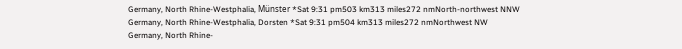Germany, North Rhine-Westphalia, Münster *Sat 9:31 pm503 km313 miles272 nmNorth-northwest NNW
Germany, North Rhine-Westphalia, Dorsten *Sat 9:31 pm504 km313 miles272 nmNorthwest NW
Germany, North Rhine-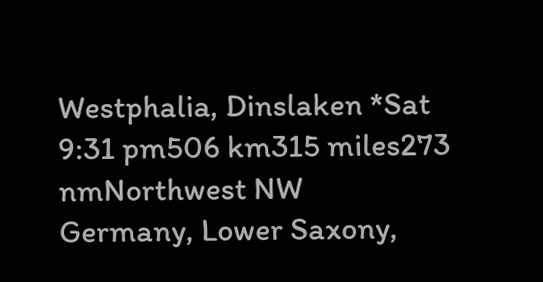Westphalia, Dinslaken *Sat 9:31 pm506 km315 miles273 nmNorthwest NW
Germany, Lower Saxony,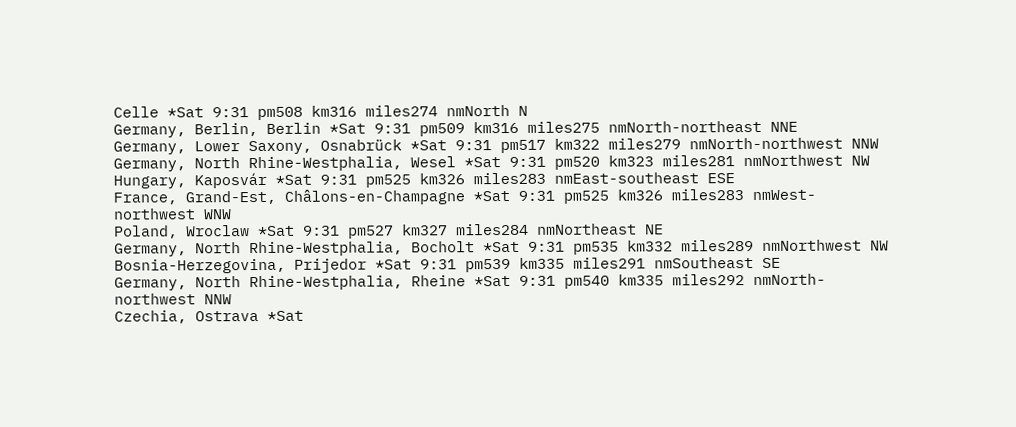Celle *Sat 9:31 pm508 km316 miles274 nmNorth N
Germany, Berlin, Berlin *Sat 9:31 pm509 km316 miles275 nmNorth-northeast NNE
Germany, Lower Saxony, Osnabrück *Sat 9:31 pm517 km322 miles279 nmNorth-northwest NNW
Germany, North Rhine-Westphalia, Wesel *Sat 9:31 pm520 km323 miles281 nmNorthwest NW
Hungary, Kaposvár *Sat 9:31 pm525 km326 miles283 nmEast-southeast ESE
France, Grand-Est, Châlons-en-Champagne *Sat 9:31 pm525 km326 miles283 nmWest-northwest WNW
Poland, Wroclaw *Sat 9:31 pm527 km327 miles284 nmNortheast NE
Germany, North Rhine-Westphalia, Bocholt *Sat 9:31 pm535 km332 miles289 nmNorthwest NW
Bosnia-Herzegovina, Prijedor *Sat 9:31 pm539 km335 miles291 nmSoutheast SE
Germany, North Rhine-Westphalia, Rheine *Sat 9:31 pm540 km335 miles292 nmNorth-northwest NNW
Czechia, Ostrava *Sat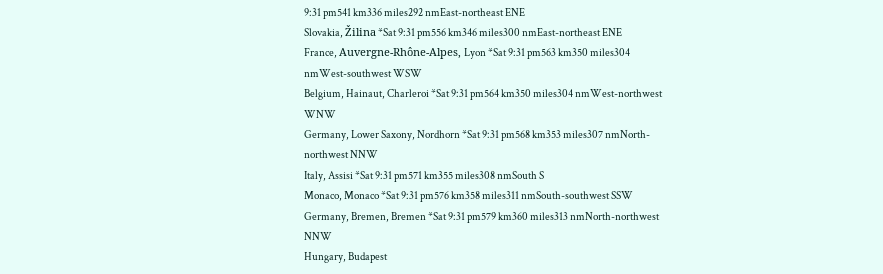9:31 pm541 km336 miles292 nmEast-northeast ENE
Slovakia, Žilina *Sat 9:31 pm556 km346 miles300 nmEast-northeast ENE
France, Auvergne-Rhône-Alpes, Lyon *Sat 9:31 pm563 km350 miles304 nmWest-southwest WSW
Belgium, Hainaut, Charleroi *Sat 9:31 pm564 km350 miles304 nmWest-northwest WNW
Germany, Lower Saxony, Nordhorn *Sat 9:31 pm568 km353 miles307 nmNorth-northwest NNW
Italy, Assisi *Sat 9:31 pm571 km355 miles308 nmSouth S
Monaco, Monaco *Sat 9:31 pm576 km358 miles311 nmSouth-southwest SSW
Germany, Bremen, Bremen *Sat 9:31 pm579 km360 miles313 nmNorth-northwest NNW
Hungary, Budapest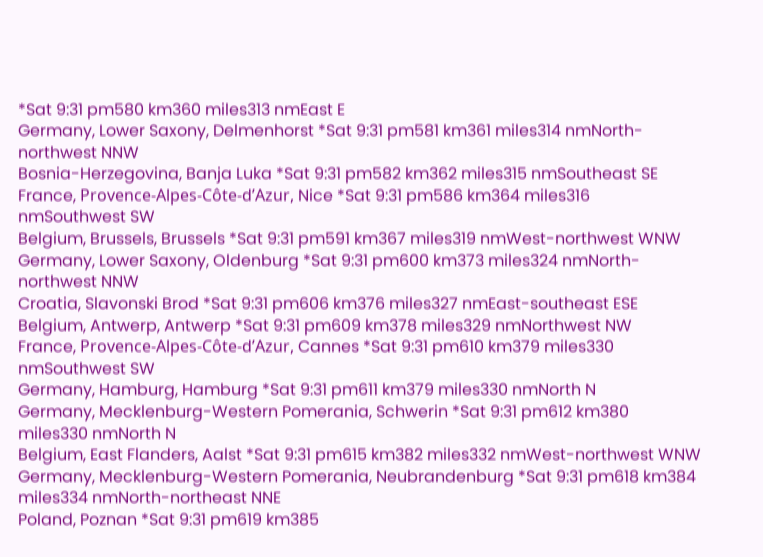*Sat 9:31 pm580 km360 miles313 nmEast E
Germany, Lower Saxony, Delmenhorst *Sat 9:31 pm581 km361 miles314 nmNorth-northwest NNW
Bosnia-Herzegovina, Banja Luka *Sat 9:31 pm582 km362 miles315 nmSoutheast SE
France, Provence-Alpes-Côte-d’Azur, Nice *Sat 9:31 pm586 km364 miles316 nmSouthwest SW
Belgium, Brussels, Brussels *Sat 9:31 pm591 km367 miles319 nmWest-northwest WNW
Germany, Lower Saxony, Oldenburg *Sat 9:31 pm600 km373 miles324 nmNorth-northwest NNW
Croatia, Slavonski Brod *Sat 9:31 pm606 km376 miles327 nmEast-southeast ESE
Belgium, Antwerp, Antwerp *Sat 9:31 pm609 km378 miles329 nmNorthwest NW
France, Provence-Alpes-Côte-d’Azur, Cannes *Sat 9:31 pm610 km379 miles330 nmSouthwest SW
Germany, Hamburg, Hamburg *Sat 9:31 pm611 km379 miles330 nmNorth N
Germany, Mecklenburg-Western Pomerania, Schwerin *Sat 9:31 pm612 km380 miles330 nmNorth N
Belgium, East Flanders, Aalst *Sat 9:31 pm615 km382 miles332 nmWest-northwest WNW
Germany, Mecklenburg-Western Pomerania, Neubrandenburg *Sat 9:31 pm618 km384 miles334 nmNorth-northeast NNE
Poland, Poznan *Sat 9:31 pm619 km385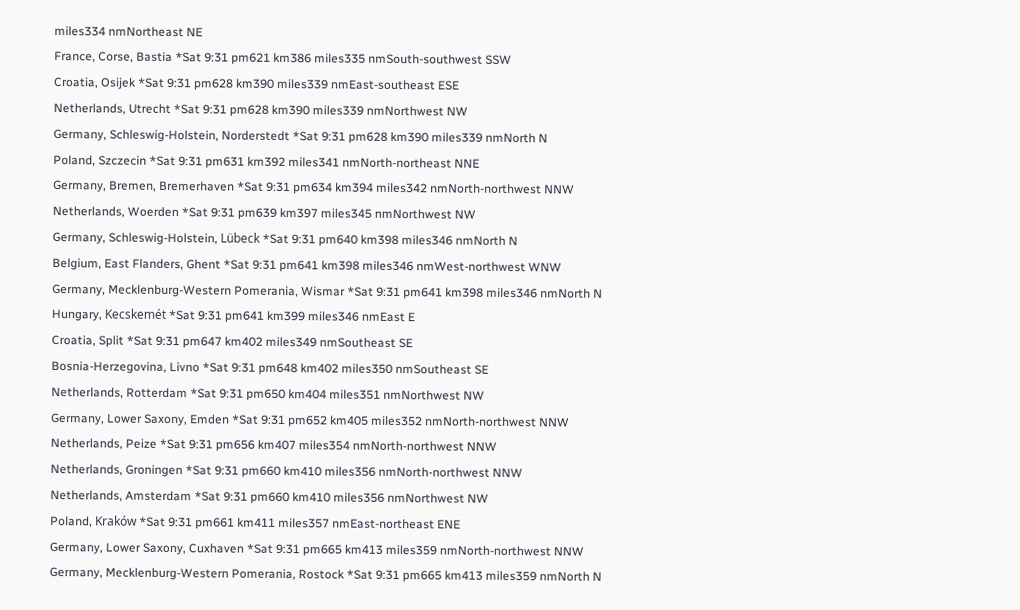miles334 nmNortheast NE
France, Corse, Bastia *Sat 9:31 pm621 km386 miles335 nmSouth-southwest SSW
Croatia, Osijek *Sat 9:31 pm628 km390 miles339 nmEast-southeast ESE
Netherlands, Utrecht *Sat 9:31 pm628 km390 miles339 nmNorthwest NW
Germany, Schleswig-Holstein, Norderstedt *Sat 9:31 pm628 km390 miles339 nmNorth N
Poland, Szczecin *Sat 9:31 pm631 km392 miles341 nmNorth-northeast NNE
Germany, Bremen, Bremerhaven *Sat 9:31 pm634 km394 miles342 nmNorth-northwest NNW
Netherlands, Woerden *Sat 9:31 pm639 km397 miles345 nmNorthwest NW
Germany, Schleswig-Holstein, Lübeck *Sat 9:31 pm640 km398 miles346 nmNorth N
Belgium, East Flanders, Ghent *Sat 9:31 pm641 km398 miles346 nmWest-northwest WNW
Germany, Mecklenburg-Western Pomerania, Wismar *Sat 9:31 pm641 km398 miles346 nmNorth N
Hungary, Kecskemét *Sat 9:31 pm641 km399 miles346 nmEast E
Croatia, Split *Sat 9:31 pm647 km402 miles349 nmSoutheast SE
Bosnia-Herzegovina, Livno *Sat 9:31 pm648 km402 miles350 nmSoutheast SE
Netherlands, Rotterdam *Sat 9:31 pm650 km404 miles351 nmNorthwest NW
Germany, Lower Saxony, Emden *Sat 9:31 pm652 km405 miles352 nmNorth-northwest NNW
Netherlands, Peize *Sat 9:31 pm656 km407 miles354 nmNorth-northwest NNW
Netherlands, Groningen *Sat 9:31 pm660 km410 miles356 nmNorth-northwest NNW
Netherlands, Amsterdam *Sat 9:31 pm660 km410 miles356 nmNorthwest NW
Poland, Kraków *Sat 9:31 pm661 km411 miles357 nmEast-northeast ENE
Germany, Lower Saxony, Cuxhaven *Sat 9:31 pm665 km413 miles359 nmNorth-northwest NNW
Germany, Mecklenburg-Western Pomerania, Rostock *Sat 9:31 pm665 km413 miles359 nmNorth N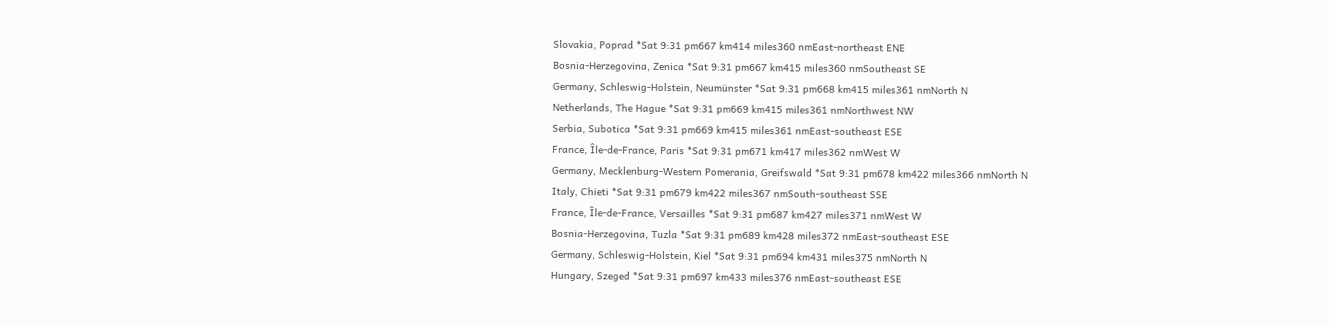Slovakia, Poprad *Sat 9:31 pm667 km414 miles360 nmEast-northeast ENE
Bosnia-Herzegovina, Zenica *Sat 9:31 pm667 km415 miles360 nmSoutheast SE
Germany, Schleswig-Holstein, Neumünster *Sat 9:31 pm668 km415 miles361 nmNorth N
Netherlands, The Hague *Sat 9:31 pm669 km415 miles361 nmNorthwest NW
Serbia, Subotica *Sat 9:31 pm669 km415 miles361 nmEast-southeast ESE
France, Île-de-France, Paris *Sat 9:31 pm671 km417 miles362 nmWest W
Germany, Mecklenburg-Western Pomerania, Greifswald *Sat 9:31 pm678 km422 miles366 nmNorth N
Italy, Chieti *Sat 9:31 pm679 km422 miles367 nmSouth-southeast SSE
France, Île-de-France, Versailles *Sat 9:31 pm687 km427 miles371 nmWest W
Bosnia-Herzegovina, Tuzla *Sat 9:31 pm689 km428 miles372 nmEast-southeast ESE
Germany, Schleswig-Holstein, Kiel *Sat 9:31 pm694 km431 miles375 nmNorth N
Hungary, Szeged *Sat 9:31 pm697 km433 miles376 nmEast-southeast ESE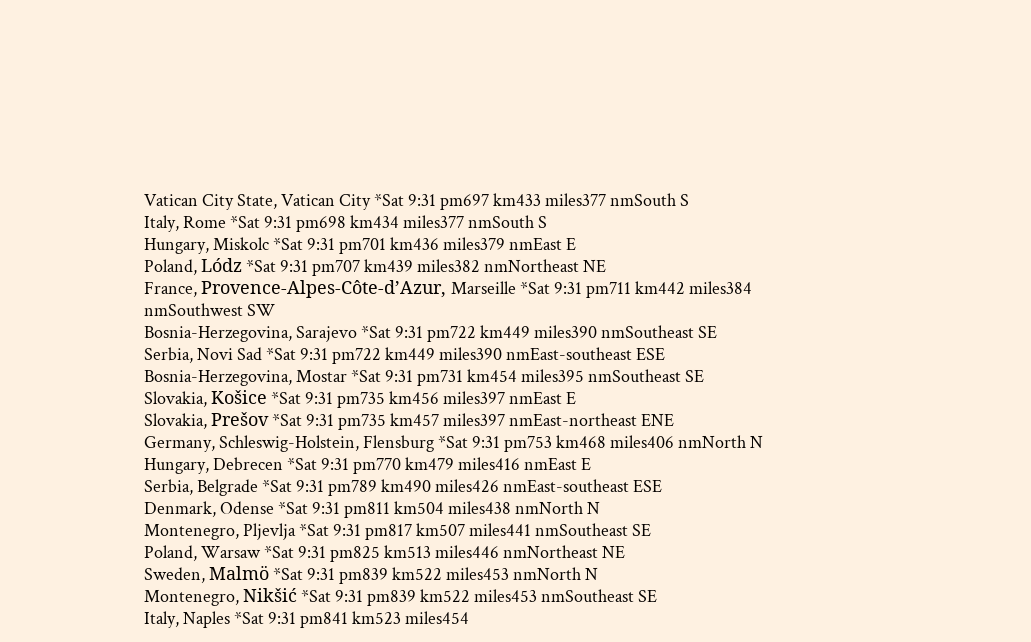Vatican City State, Vatican City *Sat 9:31 pm697 km433 miles377 nmSouth S
Italy, Rome *Sat 9:31 pm698 km434 miles377 nmSouth S
Hungary, Miskolc *Sat 9:31 pm701 km436 miles379 nmEast E
Poland, Lódz *Sat 9:31 pm707 km439 miles382 nmNortheast NE
France, Provence-Alpes-Côte-d’Azur, Marseille *Sat 9:31 pm711 km442 miles384 nmSouthwest SW
Bosnia-Herzegovina, Sarajevo *Sat 9:31 pm722 km449 miles390 nmSoutheast SE
Serbia, Novi Sad *Sat 9:31 pm722 km449 miles390 nmEast-southeast ESE
Bosnia-Herzegovina, Mostar *Sat 9:31 pm731 km454 miles395 nmSoutheast SE
Slovakia, Košice *Sat 9:31 pm735 km456 miles397 nmEast E
Slovakia, Prešov *Sat 9:31 pm735 km457 miles397 nmEast-northeast ENE
Germany, Schleswig-Holstein, Flensburg *Sat 9:31 pm753 km468 miles406 nmNorth N
Hungary, Debrecen *Sat 9:31 pm770 km479 miles416 nmEast E
Serbia, Belgrade *Sat 9:31 pm789 km490 miles426 nmEast-southeast ESE
Denmark, Odense *Sat 9:31 pm811 km504 miles438 nmNorth N
Montenegro, Pljevlja *Sat 9:31 pm817 km507 miles441 nmSoutheast SE
Poland, Warsaw *Sat 9:31 pm825 km513 miles446 nmNortheast NE
Sweden, Malmö *Sat 9:31 pm839 km522 miles453 nmNorth N
Montenegro, Nikšić *Sat 9:31 pm839 km522 miles453 nmSoutheast SE
Italy, Naples *Sat 9:31 pm841 km523 miles454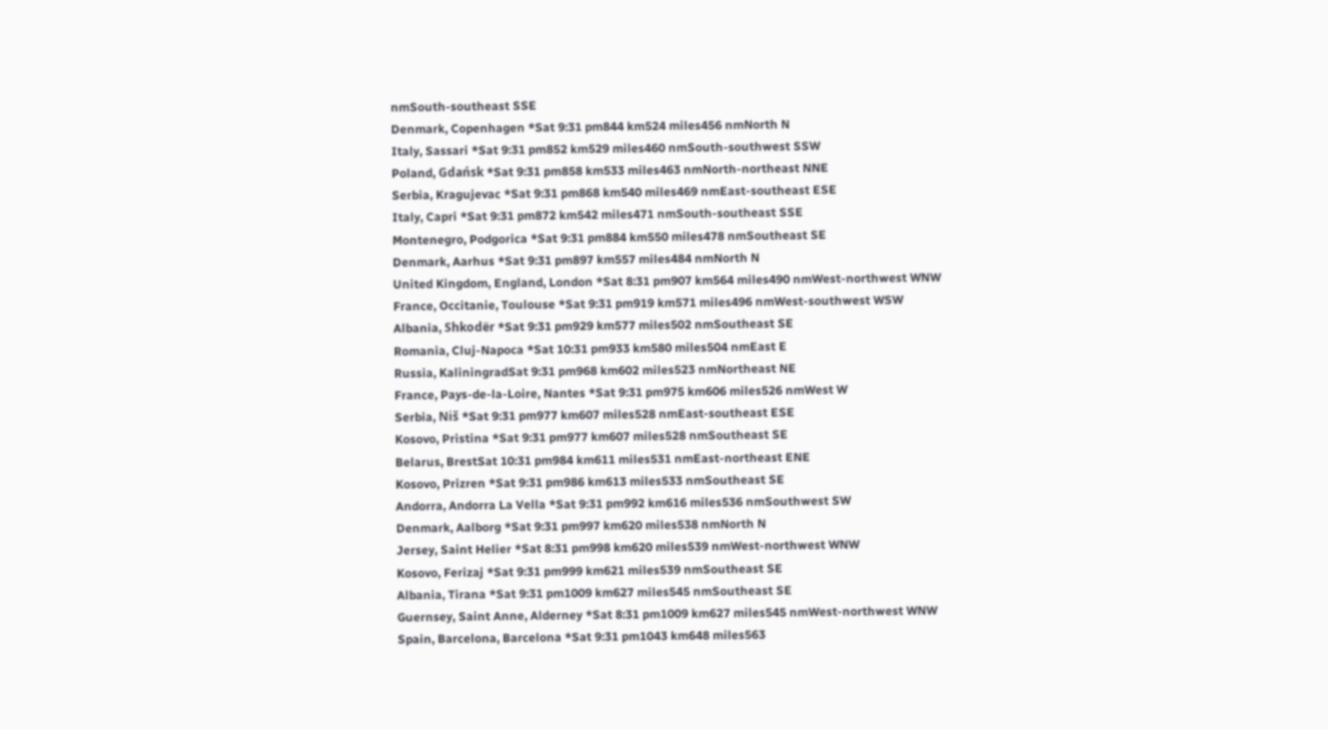nmSouth-southeast SSE
Denmark, Copenhagen *Sat 9:31 pm844 km524 miles456 nmNorth N
Italy, Sassari *Sat 9:31 pm852 km529 miles460 nmSouth-southwest SSW
Poland, Gdańsk *Sat 9:31 pm858 km533 miles463 nmNorth-northeast NNE
Serbia, Kragujevac *Sat 9:31 pm868 km540 miles469 nmEast-southeast ESE
Italy, Capri *Sat 9:31 pm872 km542 miles471 nmSouth-southeast SSE
Montenegro, Podgorica *Sat 9:31 pm884 km550 miles478 nmSoutheast SE
Denmark, Aarhus *Sat 9:31 pm897 km557 miles484 nmNorth N
United Kingdom, England, London *Sat 8:31 pm907 km564 miles490 nmWest-northwest WNW
France, Occitanie, Toulouse *Sat 9:31 pm919 km571 miles496 nmWest-southwest WSW
Albania, Shkodër *Sat 9:31 pm929 km577 miles502 nmSoutheast SE
Romania, Cluj-Napoca *Sat 10:31 pm933 km580 miles504 nmEast E
Russia, KaliningradSat 9:31 pm968 km602 miles523 nmNortheast NE
France, Pays-de-la-Loire, Nantes *Sat 9:31 pm975 km606 miles526 nmWest W
Serbia, Niš *Sat 9:31 pm977 km607 miles528 nmEast-southeast ESE
Kosovo, Pristina *Sat 9:31 pm977 km607 miles528 nmSoutheast SE
Belarus, BrestSat 10:31 pm984 km611 miles531 nmEast-northeast ENE
Kosovo, Prizren *Sat 9:31 pm986 km613 miles533 nmSoutheast SE
Andorra, Andorra La Vella *Sat 9:31 pm992 km616 miles536 nmSouthwest SW
Denmark, Aalborg *Sat 9:31 pm997 km620 miles538 nmNorth N
Jersey, Saint Helier *Sat 8:31 pm998 km620 miles539 nmWest-northwest WNW
Kosovo, Ferizaj *Sat 9:31 pm999 km621 miles539 nmSoutheast SE
Albania, Tirana *Sat 9:31 pm1009 km627 miles545 nmSoutheast SE
Guernsey, Saint Anne, Alderney *Sat 8:31 pm1009 km627 miles545 nmWest-northwest WNW
Spain, Barcelona, Barcelona *Sat 9:31 pm1043 km648 miles563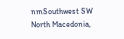nmSouthwest SW
North Macedonia,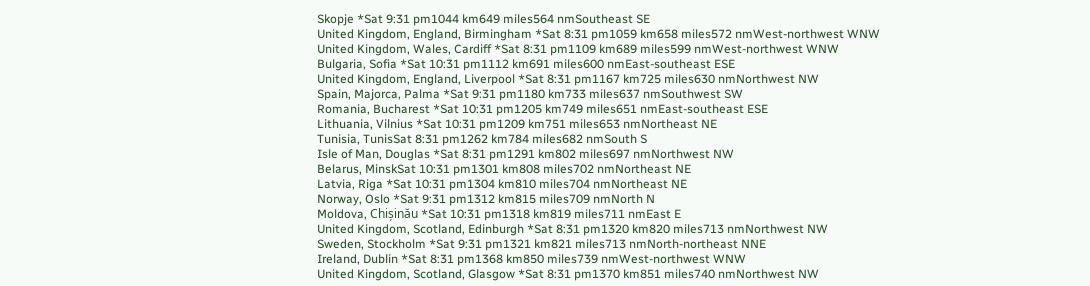Skopje *Sat 9:31 pm1044 km649 miles564 nmSoutheast SE
United Kingdom, England, Birmingham *Sat 8:31 pm1059 km658 miles572 nmWest-northwest WNW
United Kingdom, Wales, Cardiff *Sat 8:31 pm1109 km689 miles599 nmWest-northwest WNW
Bulgaria, Sofia *Sat 10:31 pm1112 km691 miles600 nmEast-southeast ESE
United Kingdom, England, Liverpool *Sat 8:31 pm1167 km725 miles630 nmNorthwest NW
Spain, Majorca, Palma *Sat 9:31 pm1180 km733 miles637 nmSouthwest SW
Romania, Bucharest *Sat 10:31 pm1205 km749 miles651 nmEast-southeast ESE
Lithuania, Vilnius *Sat 10:31 pm1209 km751 miles653 nmNortheast NE
Tunisia, TunisSat 8:31 pm1262 km784 miles682 nmSouth S
Isle of Man, Douglas *Sat 8:31 pm1291 km802 miles697 nmNorthwest NW
Belarus, MinskSat 10:31 pm1301 km808 miles702 nmNortheast NE
Latvia, Riga *Sat 10:31 pm1304 km810 miles704 nmNortheast NE
Norway, Oslo *Sat 9:31 pm1312 km815 miles709 nmNorth N
Moldova, Chișinău *Sat 10:31 pm1318 km819 miles711 nmEast E
United Kingdom, Scotland, Edinburgh *Sat 8:31 pm1320 km820 miles713 nmNorthwest NW
Sweden, Stockholm *Sat 9:31 pm1321 km821 miles713 nmNorth-northeast NNE
Ireland, Dublin *Sat 8:31 pm1368 km850 miles739 nmWest-northwest WNW
United Kingdom, Scotland, Glasgow *Sat 8:31 pm1370 km851 miles740 nmNorthwest NW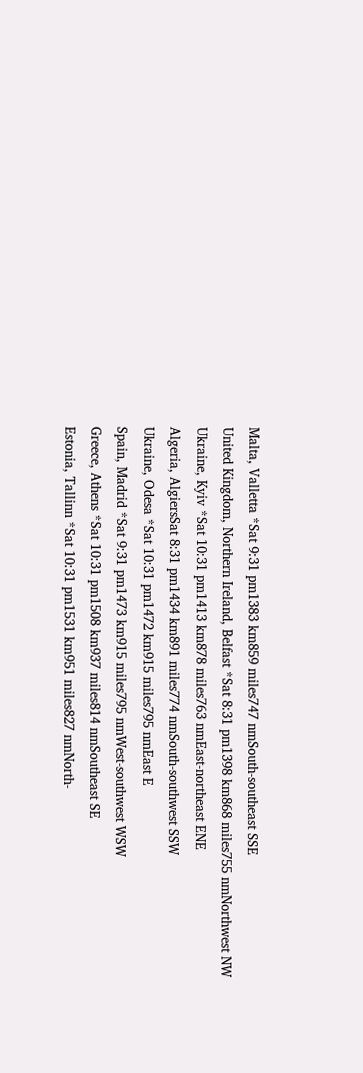Malta, Valletta *Sat 9:31 pm1383 km859 miles747 nmSouth-southeast SSE
United Kingdom, Northern Ireland, Belfast *Sat 8:31 pm1398 km868 miles755 nmNorthwest NW
Ukraine, Kyiv *Sat 10:31 pm1413 km878 miles763 nmEast-northeast ENE
Algeria, AlgiersSat 8:31 pm1434 km891 miles774 nmSouth-southwest SSW
Ukraine, Odesa *Sat 10:31 pm1472 km915 miles795 nmEast E
Spain, Madrid *Sat 9:31 pm1473 km915 miles795 nmWest-southwest WSW
Greece, Athens *Sat 10:31 pm1508 km937 miles814 nmSoutheast SE
Estonia, Tallinn *Sat 10:31 pm1531 km951 miles827 nmNorth-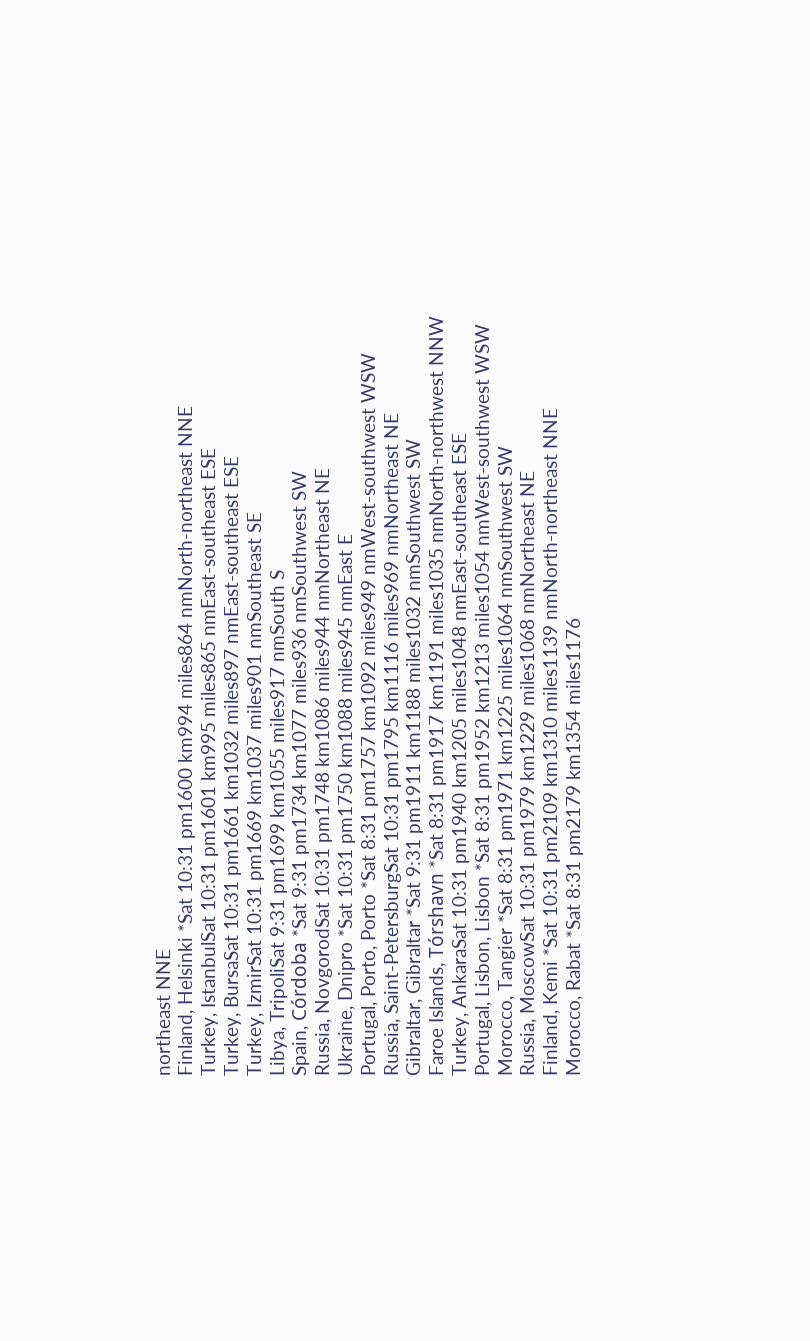northeast NNE
Finland, Helsinki *Sat 10:31 pm1600 km994 miles864 nmNorth-northeast NNE
Turkey, IstanbulSat 10:31 pm1601 km995 miles865 nmEast-southeast ESE
Turkey, BursaSat 10:31 pm1661 km1032 miles897 nmEast-southeast ESE
Turkey, IzmirSat 10:31 pm1669 km1037 miles901 nmSoutheast SE
Libya, TripoliSat 9:31 pm1699 km1055 miles917 nmSouth S
Spain, Córdoba *Sat 9:31 pm1734 km1077 miles936 nmSouthwest SW
Russia, NovgorodSat 10:31 pm1748 km1086 miles944 nmNortheast NE
Ukraine, Dnipro *Sat 10:31 pm1750 km1088 miles945 nmEast E
Portugal, Porto, Porto *Sat 8:31 pm1757 km1092 miles949 nmWest-southwest WSW
Russia, Saint-PetersburgSat 10:31 pm1795 km1116 miles969 nmNortheast NE
Gibraltar, Gibraltar *Sat 9:31 pm1911 km1188 miles1032 nmSouthwest SW
Faroe Islands, Tórshavn *Sat 8:31 pm1917 km1191 miles1035 nmNorth-northwest NNW
Turkey, AnkaraSat 10:31 pm1940 km1205 miles1048 nmEast-southeast ESE
Portugal, Lisbon, Lisbon *Sat 8:31 pm1952 km1213 miles1054 nmWest-southwest WSW
Morocco, Tangier *Sat 8:31 pm1971 km1225 miles1064 nmSouthwest SW
Russia, MoscowSat 10:31 pm1979 km1229 miles1068 nmNortheast NE
Finland, Kemi *Sat 10:31 pm2109 km1310 miles1139 nmNorth-northeast NNE
Morocco, Rabat *Sat 8:31 pm2179 km1354 miles1176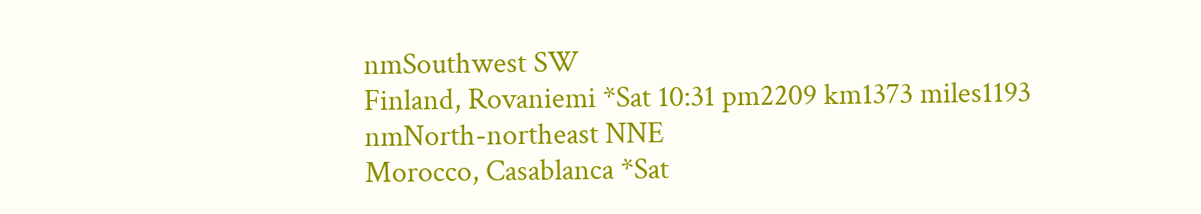nmSouthwest SW
Finland, Rovaniemi *Sat 10:31 pm2209 km1373 miles1193 nmNorth-northeast NNE
Morocco, Casablanca *Sat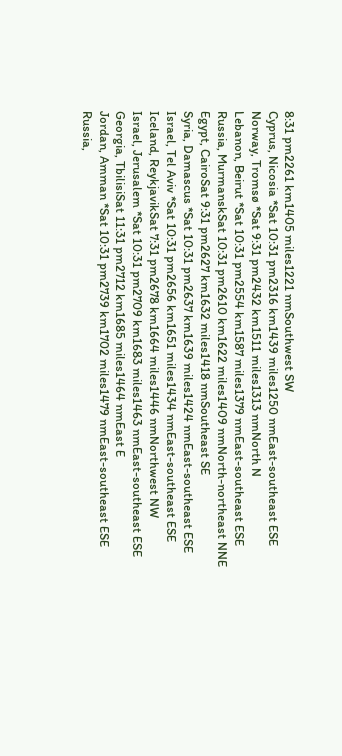8:31 pm2261 km1405 miles1221 nmSouthwest SW
Cyprus, Nicosia *Sat 10:31 pm2316 km1439 miles1250 nmEast-southeast ESE
Norway, Tromsø *Sat 9:31 pm2432 km1511 miles1313 nmNorth N
Lebanon, Beirut *Sat 10:31 pm2554 km1587 miles1379 nmEast-southeast ESE
Russia, MurmanskSat 10:31 pm2610 km1622 miles1409 nmNorth-northeast NNE
Egypt, CairoSat 9:31 pm2627 km1632 miles1418 nmSoutheast SE
Syria, Damascus *Sat 10:31 pm2637 km1639 miles1424 nmEast-southeast ESE
Israel, Tel Aviv *Sat 10:31 pm2656 km1651 miles1434 nmEast-southeast ESE
Iceland, ReykjavikSat 7:31 pm2678 km1664 miles1446 nmNorthwest NW
Israel, Jerusalem *Sat 10:31 pm2709 km1683 miles1463 nmEast-southeast ESE
Georgia, TbilisiSat 11:31 pm2712 km1685 miles1464 nmEast E
Jordan, Amman *Sat 10:31 pm2739 km1702 miles1479 nmEast-southeast ESE
Russia,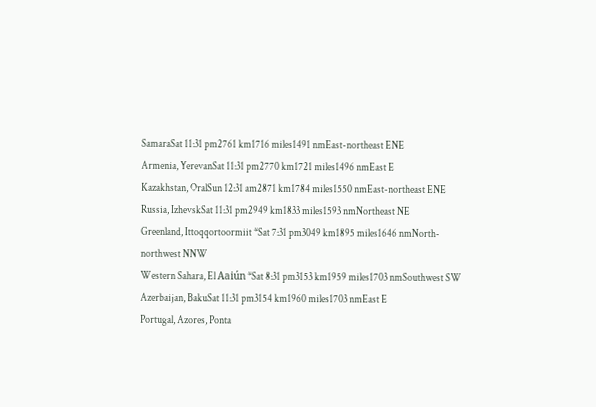SamaraSat 11:31 pm2761 km1716 miles1491 nmEast-northeast ENE
Armenia, YerevanSat 11:31 pm2770 km1721 miles1496 nmEast E
Kazakhstan, OralSun 12:31 am2871 km1784 miles1550 nmEast-northeast ENE
Russia, IzhevskSat 11:31 pm2949 km1833 miles1593 nmNortheast NE
Greenland, Ittoqqortoormiit *Sat 7:31 pm3049 km1895 miles1646 nmNorth-northwest NNW
Western Sahara, El Aaiún *Sat 8:31 pm3153 km1959 miles1703 nmSouthwest SW
Azerbaijan, BakuSat 11:31 pm3154 km1960 miles1703 nmEast E
Portugal, Azores, Ponta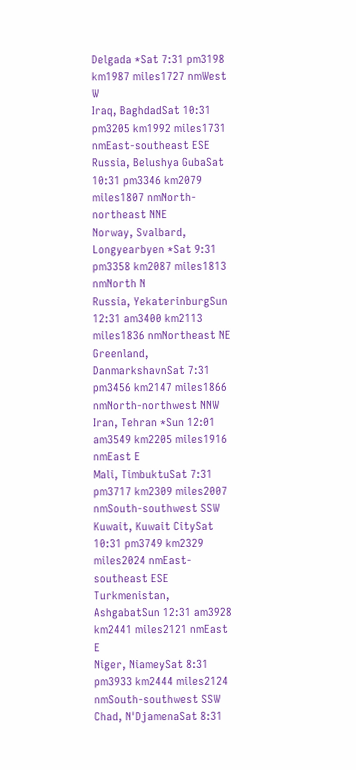Delgada *Sat 7:31 pm3198 km1987 miles1727 nmWest W
Iraq, BaghdadSat 10:31 pm3205 km1992 miles1731 nmEast-southeast ESE
Russia, Belushya GubaSat 10:31 pm3346 km2079 miles1807 nmNorth-northeast NNE
Norway, Svalbard, Longyearbyen *Sat 9:31 pm3358 km2087 miles1813 nmNorth N
Russia, YekaterinburgSun 12:31 am3400 km2113 miles1836 nmNortheast NE
Greenland, DanmarkshavnSat 7:31 pm3456 km2147 miles1866 nmNorth-northwest NNW
Iran, Tehran *Sun 12:01 am3549 km2205 miles1916 nmEast E
Mali, TimbuktuSat 7:31 pm3717 km2309 miles2007 nmSouth-southwest SSW
Kuwait, Kuwait CitySat 10:31 pm3749 km2329 miles2024 nmEast-southeast ESE
Turkmenistan, AshgabatSun 12:31 am3928 km2441 miles2121 nmEast E
Niger, NiameySat 8:31 pm3933 km2444 miles2124 nmSouth-southwest SSW
Chad, N'DjamenaSat 8:31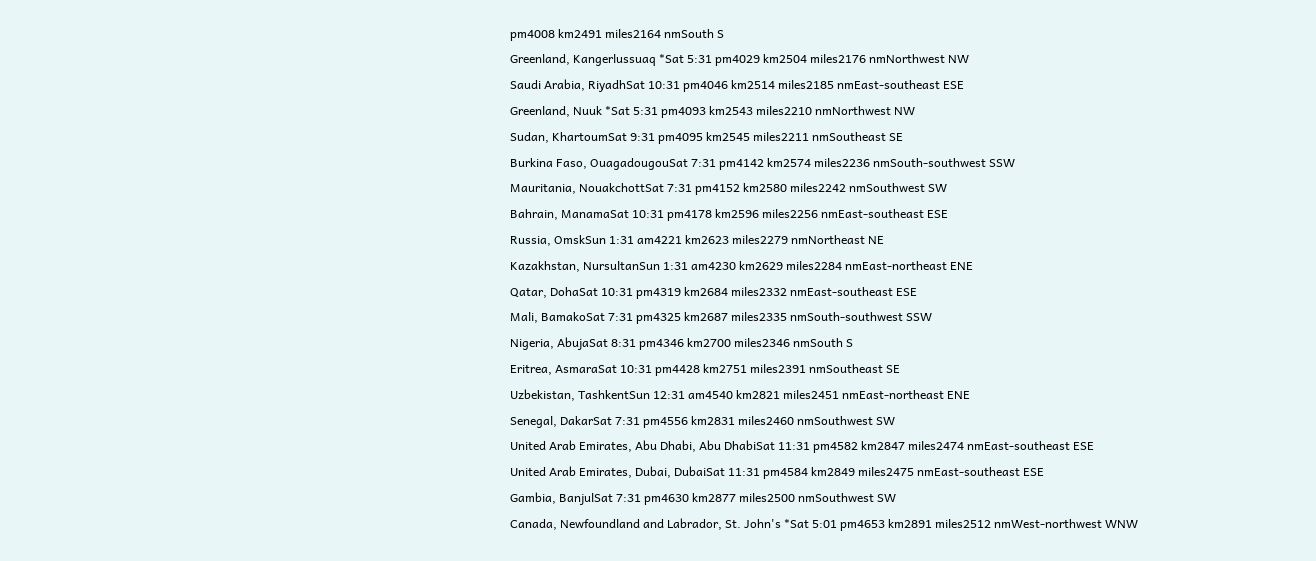pm4008 km2491 miles2164 nmSouth S
Greenland, Kangerlussuaq *Sat 5:31 pm4029 km2504 miles2176 nmNorthwest NW
Saudi Arabia, RiyadhSat 10:31 pm4046 km2514 miles2185 nmEast-southeast ESE
Greenland, Nuuk *Sat 5:31 pm4093 km2543 miles2210 nmNorthwest NW
Sudan, KhartoumSat 9:31 pm4095 km2545 miles2211 nmSoutheast SE
Burkina Faso, OuagadougouSat 7:31 pm4142 km2574 miles2236 nmSouth-southwest SSW
Mauritania, NouakchottSat 7:31 pm4152 km2580 miles2242 nmSouthwest SW
Bahrain, ManamaSat 10:31 pm4178 km2596 miles2256 nmEast-southeast ESE
Russia, OmskSun 1:31 am4221 km2623 miles2279 nmNortheast NE
Kazakhstan, NursultanSun 1:31 am4230 km2629 miles2284 nmEast-northeast ENE
Qatar, DohaSat 10:31 pm4319 km2684 miles2332 nmEast-southeast ESE
Mali, BamakoSat 7:31 pm4325 km2687 miles2335 nmSouth-southwest SSW
Nigeria, AbujaSat 8:31 pm4346 km2700 miles2346 nmSouth S
Eritrea, AsmaraSat 10:31 pm4428 km2751 miles2391 nmSoutheast SE
Uzbekistan, TashkentSun 12:31 am4540 km2821 miles2451 nmEast-northeast ENE
Senegal, DakarSat 7:31 pm4556 km2831 miles2460 nmSouthwest SW
United Arab Emirates, Abu Dhabi, Abu DhabiSat 11:31 pm4582 km2847 miles2474 nmEast-southeast ESE
United Arab Emirates, Dubai, DubaiSat 11:31 pm4584 km2849 miles2475 nmEast-southeast ESE
Gambia, BanjulSat 7:31 pm4630 km2877 miles2500 nmSouthwest SW
Canada, Newfoundland and Labrador, St. John's *Sat 5:01 pm4653 km2891 miles2512 nmWest-northwest WNW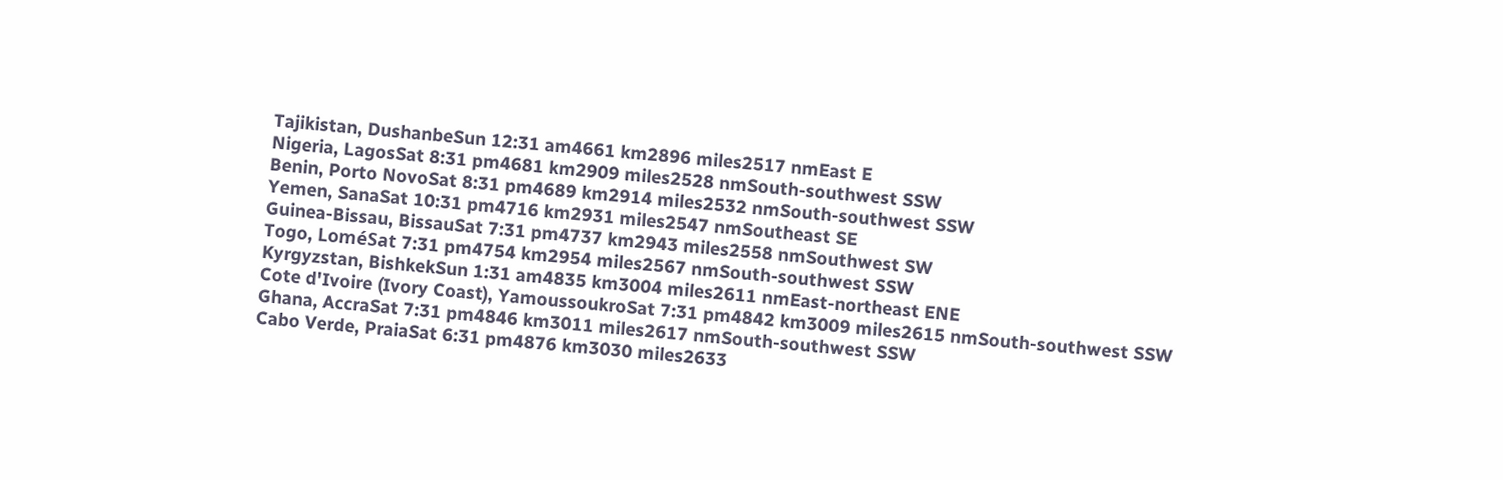Tajikistan, DushanbeSun 12:31 am4661 km2896 miles2517 nmEast E
Nigeria, LagosSat 8:31 pm4681 km2909 miles2528 nmSouth-southwest SSW
Benin, Porto NovoSat 8:31 pm4689 km2914 miles2532 nmSouth-southwest SSW
Yemen, SanaSat 10:31 pm4716 km2931 miles2547 nmSoutheast SE
Guinea-Bissau, BissauSat 7:31 pm4737 km2943 miles2558 nmSouthwest SW
Togo, LoméSat 7:31 pm4754 km2954 miles2567 nmSouth-southwest SSW
Kyrgyzstan, BishkekSun 1:31 am4835 km3004 miles2611 nmEast-northeast ENE
Cote d'Ivoire (Ivory Coast), YamoussoukroSat 7:31 pm4842 km3009 miles2615 nmSouth-southwest SSW
Ghana, AccraSat 7:31 pm4846 km3011 miles2617 nmSouth-southwest SSW
Cabo Verde, PraiaSat 6:31 pm4876 km3030 miles2633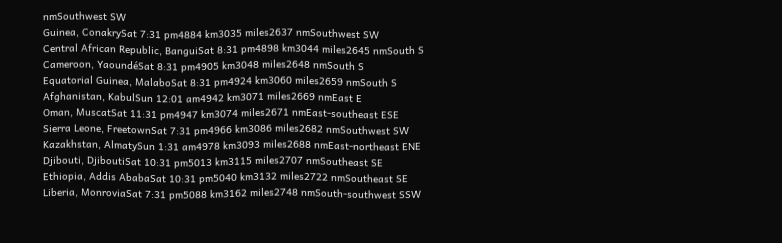nmSouthwest SW
Guinea, ConakrySat 7:31 pm4884 km3035 miles2637 nmSouthwest SW
Central African Republic, BanguiSat 8:31 pm4898 km3044 miles2645 nmSouth S
Cameroon, YaoundéSat 8:31 pm4905 km3048 miles2648 nmSouth S
Equatorial Guinea, MalaboSat 8:31 pm4924 km3060 miles2659 nmSouth S
Afghanistan, KabulSun 12:01 am4942 km3071 miles2669 nmEast E
Oman, MuscatSat 11:31 pm4947 km3074 miles2671 nmEast-southeast ESE
Sierra Leone, FreetownSat 7:31 pm4966 km3086 miles2682 nmSouthwest SW
Kazakhstan, AlmatySun 1:31 am4978 km3093 miles2688 nmEast-northeast ENE
Djibouti, DjiboutiSat 10:31 pm5013 km3115 miles2707 nmSoutheast SE
Ethiopia, Addis AbabaSat 10:31 pm5040 km3132 miles2722 nmSoutheast SE
Liberia, MonroviaSat 7:31 pm5088 km3162 miles2748 nmSouth-southwest SSW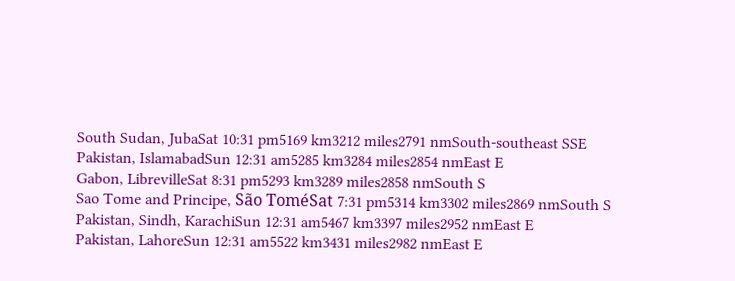South Sudan, JubaSat 10:31 pm5169 km3212 miles2791 nmSouth-southeast SSE
Pakistan, IslamabadSun 12:31 am5285 km3284 miles2854 nmEast E
Gabon, LibrevilleSat 8:31 pm5293 km3289 miles2858 nmSouth S
Sao Tome and Principe, São ToméSat 7:31 pm5314 km3302 miles2869 nmSouth S
Pakistan, Sindh, KarachiSun 12:31 am5467 km3397 miles2952 nmEast E
Pakistan, LahoreSun 12:31 am5522 km3431 miles2982 nmEast E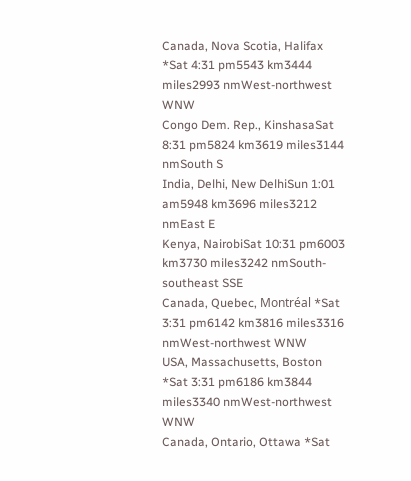Canada, Nova Scotia, Halifax *Sat 4:31 pm5543 km3444 miles2993 nmWest-northwest WNW
Congo Dem. Rep., KinshasaSat 8:31 pm5824 km3619 miles3144 nmSouth S
India, Delhi, New DelhiSun 1:01 am5948 km3696 miles3212 nmEast E
Kenya, NairobiSat 10:31 pm6003 km3730 miles3242 nmSouth-southeast SSE
Canada, Quebec, Montréal *Sat 3:31 pm6142 km3816 miles3316 nmWest-northwest WNW
USA, Massachusetts, Boston *Sat 3:31 pm6186 km3844 miles3340 nmWest-northwest WNW
Canada, Ontario, Ottawa *Sat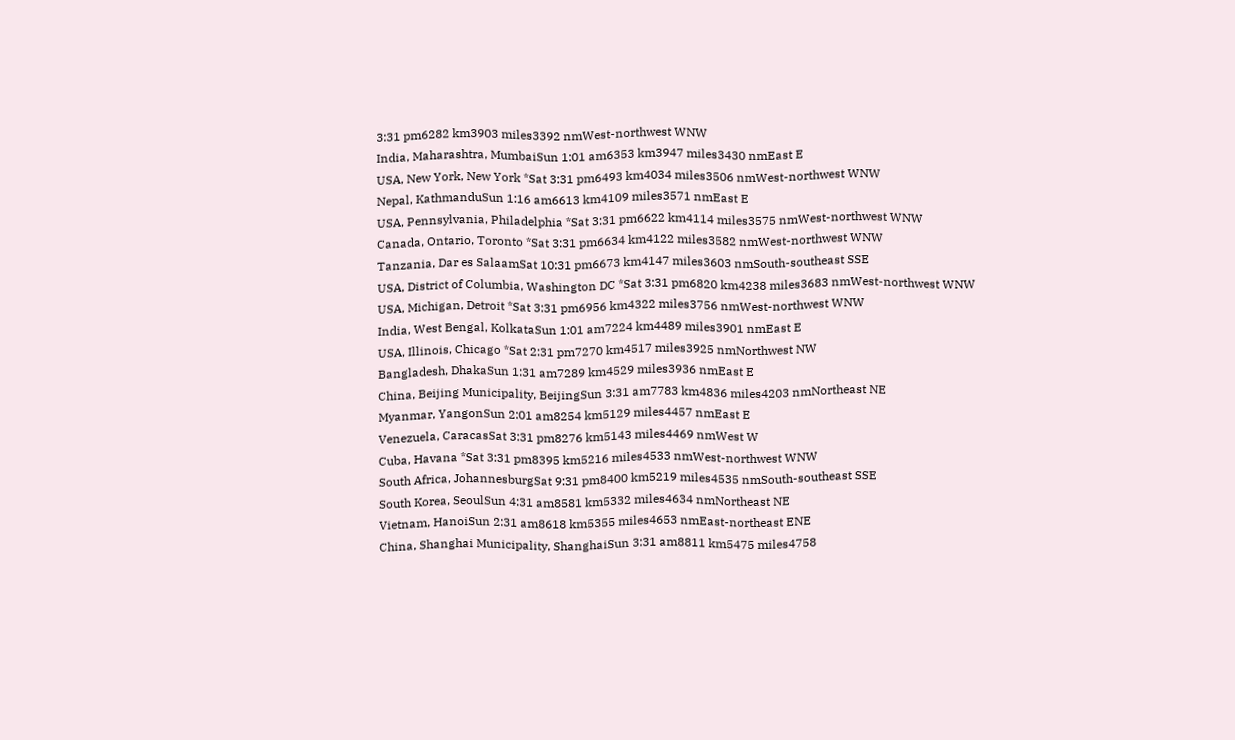3:31 pm6282 km3903 miles3392 nmWest-northwest WNW
India, Maharashtra, MumbaiSun 1:01 am6353 km3947 miles3430 nmEast E
USA, New York, New York *Sat 3:31 pm6493 km4034 miles3506 nmWest-northwest WNW
Nepal, KathmanduSun 1:16 am6613 km4109 miles3571 nmEast E
USA, Pennsylvania, Philadelphia *Sat 3:31 pm6622 km4114 miles3575 nmWest-northwest WNW
Canada, Ontario, Toronto *Sat 3:31 pm6634 km4122 miles3582 nmWest-northwest WNW
Tanzania, Dar es SalaamSat 10:31 pm6673 km4147 miles3603 nmSouth-southeast SSE
USA, District of Columbia, Washington DC *Sat 3:31 pm6820 km4238 miles3683 nmWest-northwest WNW
USA, Michigan, Detroit *Sat 3:31 pm6956 km4322 miles3756 nmWest-northwest WNW
India, West Bengal, KolkataSun 1:01 am7224 km4489 miles3901 nmEast E
USA, Illinois, Chicago *Sat 2:31 pm7270 km4517 miles3925 nmNorthwest NW
Bangladesh, DhakaSun 1:31 am7289 km4529 miles3936 nmEast E
China, Beijing Municipality, BeijingSun 3:31 am7783 km4836 miles4203 nmNortheast NE
Myanmar, YangonSun 2:01 am8254 km5129 miles4457 nmEast E
Venezuela, CaracasSat 3:31 pm8276 km5143 miles4469 nmWest W
Cuba, Havana *Sat 3:31 pm8395 km5216 miles4533 nmWest-northwest WNW
South Africa, JohannesburgSat 9:31 pm8400 km5219 miles4535 nmSouth-southeast SSE
South Korea, SeoulSun 4:31 am8581 km5332 miles4634 nmNortheast NE
Vietnam, HanoiSun 2:31 am8618 km5355 miles4653 nmEast-northeast ENE
China, Shanghai Municipality, ShanghaiSun 3:31 am8811 km5475 miles4758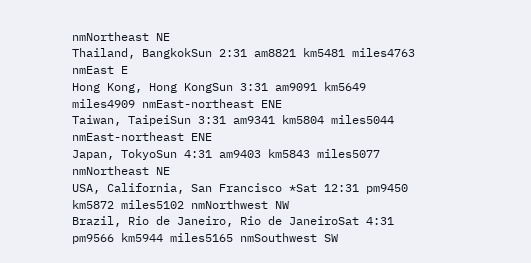nmNortheast NE
Thailand, BangkokSun 2:31 am8821 km5481 miles4763 nmEast E
Hong Kong, Hong KongSun 3:31 am9091 km5649 miles4909 nmEast-northeast ENE
Taiwan, TaipeiSun 3:31 am9341 km5804 miles5044 nmEast-northeast ENE
Japan, TokyoSun 4:31 am9403 km5843 miles5077 nmNortheast NE
USA, California, San Francisco *Sat 12:31 pm9450 km5872 miles5102 nmNorthwest NW
Brazil, Rio de Janeiro, Rio de JaneiroSat 4:31 pm9566 km5944 miles5165 nmSouthwest SW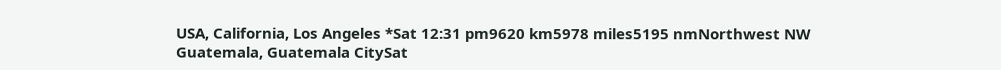USA, California, Los Angeles *Sat 12:31 pm9620 km5978 miles5195 nmNorthwest NW
Guatemala, Guatemala CitySat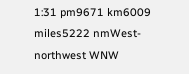1:31 pm9671 km6009 miles5222 nmWest-northwest WNW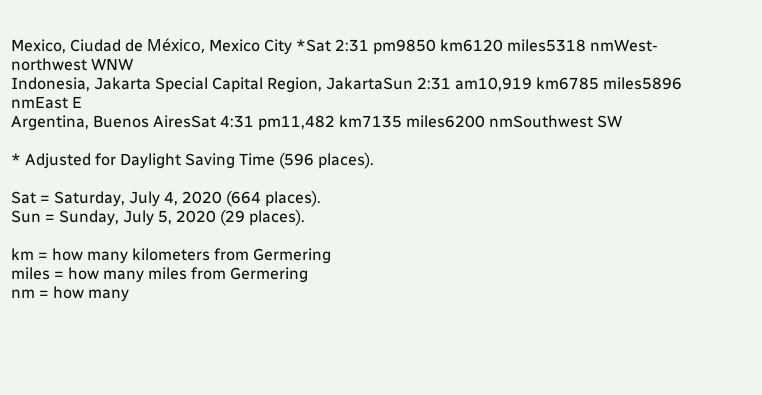Mexico, Ciudad de México, Mexico City *Sat 2:31 pm9850 km6120 miles5318 nmWest-northwest WNW
Indonesia, Jakarta Special Capital Region, JakartaSun 2:31 am10,919 km6785 miles5896 nmEast E
Argentina, Buenos AiresSat 4:31 pm11,482 km7135 miles6200 nmSouthwest SW

* Adjusted for Daylight Saving Time (596 places).

Sat = Saturday, July 4, 2020 (664 places).
Sun = Sunday, July 5, 2020 (29 places).

km = how many kilometers from Germering
miles = how many miles from Germering
nm = how many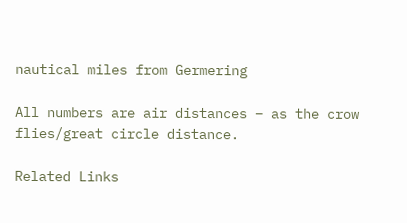nautical miles from Germering

All numbers are air distances – as the crow flies/great circle distance.

Related Links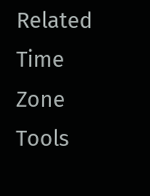Related Time Zone Tools